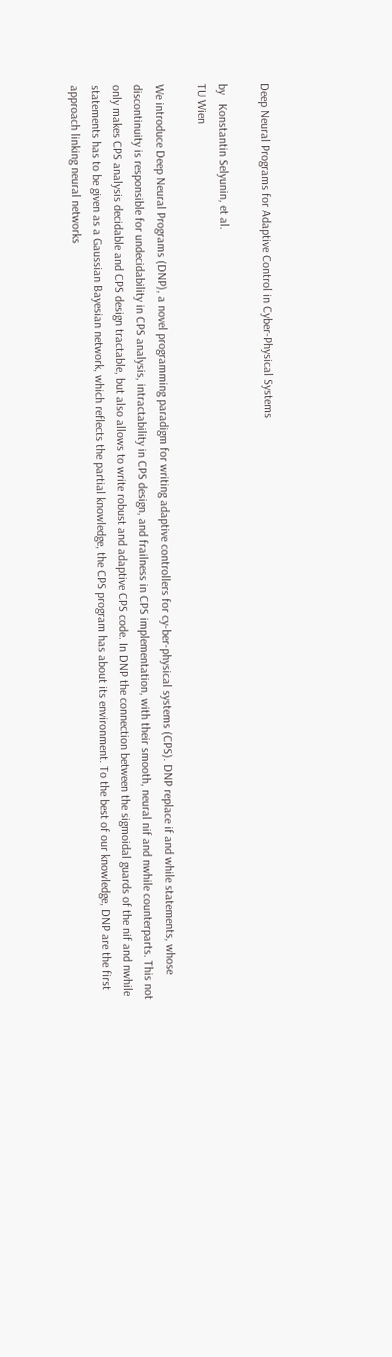Deep Neural Programs for Adaptive Control in Cyber-Physical Systems

by   Konstantin Selyunin, et al.
TU Wien

We introduce Deep Neural Programs (DNP), a novel programming paradigm for writing adaptive controllers for cy-ber-physical systems (CPS). DNP replace if and while statements, whose discontinuity is responsible for undecidability in CPS analysis, intractability in CPS design, and frailness in CPS implementation, with their smooth, neural nif and nwhile counterparts. This not only makes CPS analysis decidable and CPS design tractable, but also allows to write robust and adaptive CPS code. In DNP the connection between the sigmoidal guards of the nif and nwhile statements has to be given as a Gaussian Bayesian network, which reflects the partial knowledge, the CPS program has about its environment. To the best of our knowledge, DNP are the first approach linking neural networks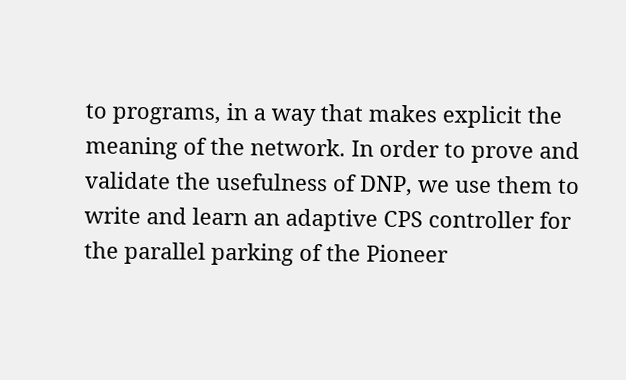to programs, in a way that makes explicit the meaning of the network. In order to prove and validate the usefulness of DNP, we use them to write and learn an adaptive CPS controller for the parallel parking of the Pioneer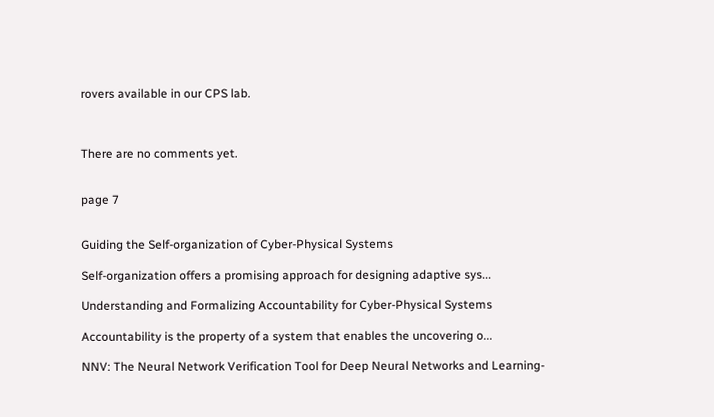rovers available in our CPS lab.



There are no comments yet.


page 7


Guiding the Self-organization of Cyber-Physical Systems

Self-organization offers a promising approach for designing adaptive sys...

Understanding and Formalizing Accountability for Cyber-Physical Systems

Accountability is the property of a system that enables the uncovering o...

NNV: The Neural Network Verification Tool for Deep Neural Networks and Learning-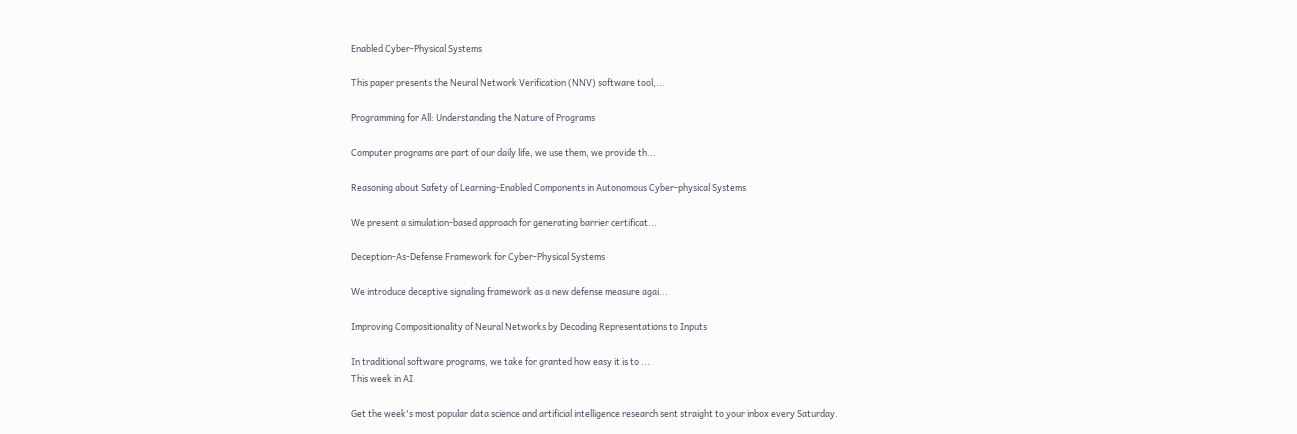Enabled Cyber-Physical Systems

This paper presents the Neural Network Verification (NNV) software tool,...

Programming for All: Understanding the Nature of Programs

Computer programs are part of our daily life, we use them, we provide th...

Reasoning about Safety of Learning-Enabled Components in Autonomous Cyber-physical Systems

We present a simulation-based approach for generating barrier certificat...

Deception-As-Defense Framework for Cyber-Physical Systems

We introduce deceptive signaling framework as a new defense measure agai...

Improving Compositionality of Neural Networks by Decoding Representations to Inputs

In traditional software programs, we take for granted how easy it is to ...
This week in AI

Get the week's most popular data science and artificial intelligence research sent straight to your inbox every Saturday.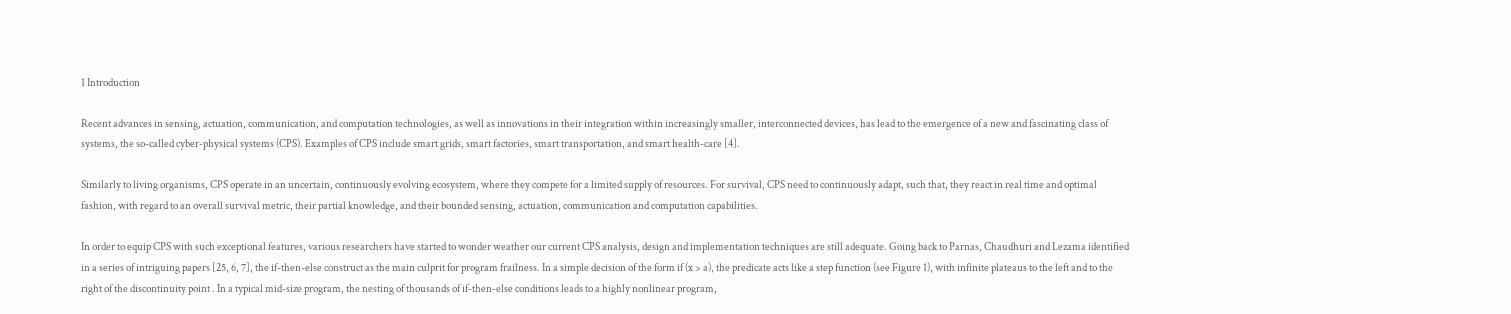1 Introduction

Recent advances in sensing, actuation, communication, and computation technologies, as well as innovations in their integration within increasingly smaller, interconnected devices, has lead to the emergence of a new and fascinating class of systems, the so-called cyber-physical systems (CPS). Examples of CPS include smart grids, smart factories, smart transportation, and smart health-care [4].

Similarly to living organisms, CPS operate in an uncertain, continuously evolving ecosystem, where they compete for a limited supply of resources. For survival, CPS need to continuously adapt, such that, they react in real time and optimal fashion, with regard to an overall survival metric, their partial knowledge, and their bounded sensing, actuation, communication and computation capabilities.

In order to equip CPS with such exceptional features, various researchers have started to wonder weather our current CPS analysis, design and implementation techniques are still adequate. Going back to Parnas, Chaudhuri and Lezama identified in a series of intriguing papers [25, 6, 7], the if-then-else construct as the main culprit for program frailness. In a simple decision of the form if (x > a), the predicate acts like a step function (see Figure 1), with infinite plateaus to the left and to the right of the discontinuity point . In a typical mid-size program, the nesting of thousands of if-then-else conditions leads to a highly nonlinear program,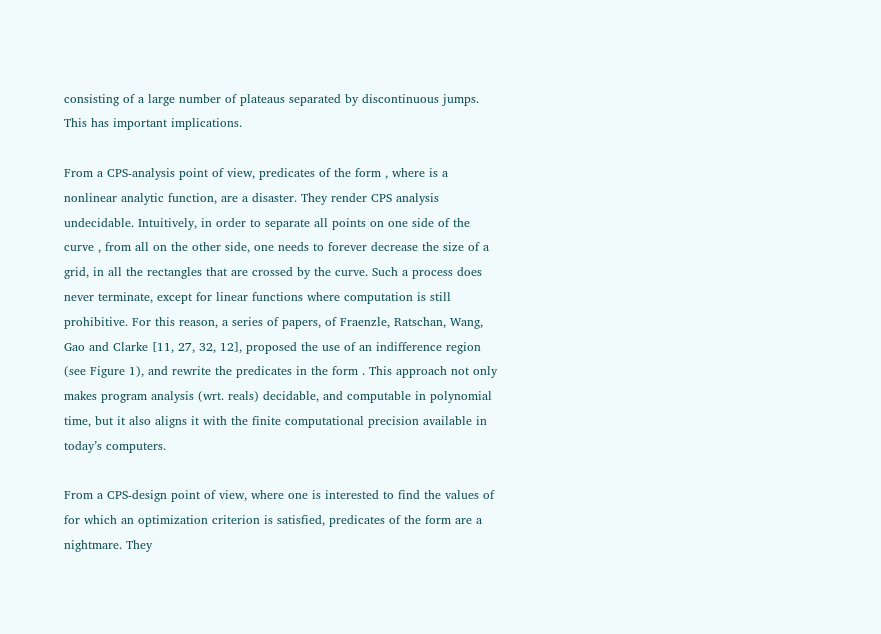consisting of a large number of plateaus separated by discontinuous jumps. This has important implications.

From a CPS-analysis point of view, predicates of the form , where is a nonlinear analytic function, are a disaster. They render CPS analysis undecidable. Intuitively, in order to separate all points on one side of the curve , from all on the other side, one needs to forever decrease the size of a grid, in all the rectangles that are crossed by the curve. Such a process does never terminate, except for linear functions where computation is still prohibitive. For this reason, a series of papers, of Fraenzle, Ratschan, Wang, Gao and Clarke [11, 27, 32, 12], proposed the use of an indifference region (see Figure 1), and rewrite the predicates in the form . This approach not only makes program analysis (wrt. reals) decidable, and computable in polynomial time, but it also aligns it with the finite computational precision available in today’s computers.

From a CPS-design point of view, where one is interested to find the values of for which an optimization criterion is satisfied, predicates of the form are a nightmare. They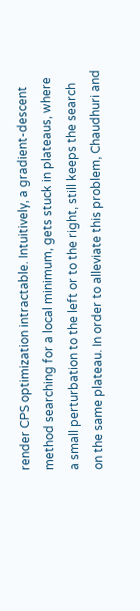render CPS optimization intractable. Intuitively, a gradient-descent method searching for a local minimum, gets stuck in plateaus, where a small perturbation to the left or to the right, still keeps the search on the same plateau. In order to alleviate this problem, Chaudhuri and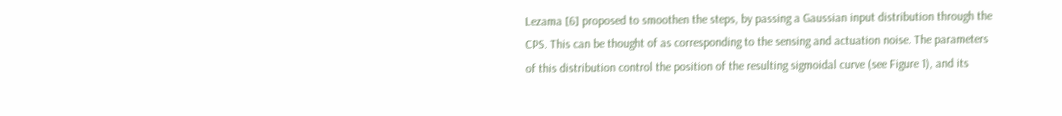Lezama [6] proposed to smoothen the steps, by passing a Gaussian input distribution through the CPS. This can be thought of as corresponding to the sensing and actuation noise. The parameters of this distribution control the position of the resulting sigmoidal curve (see Figure 1), and its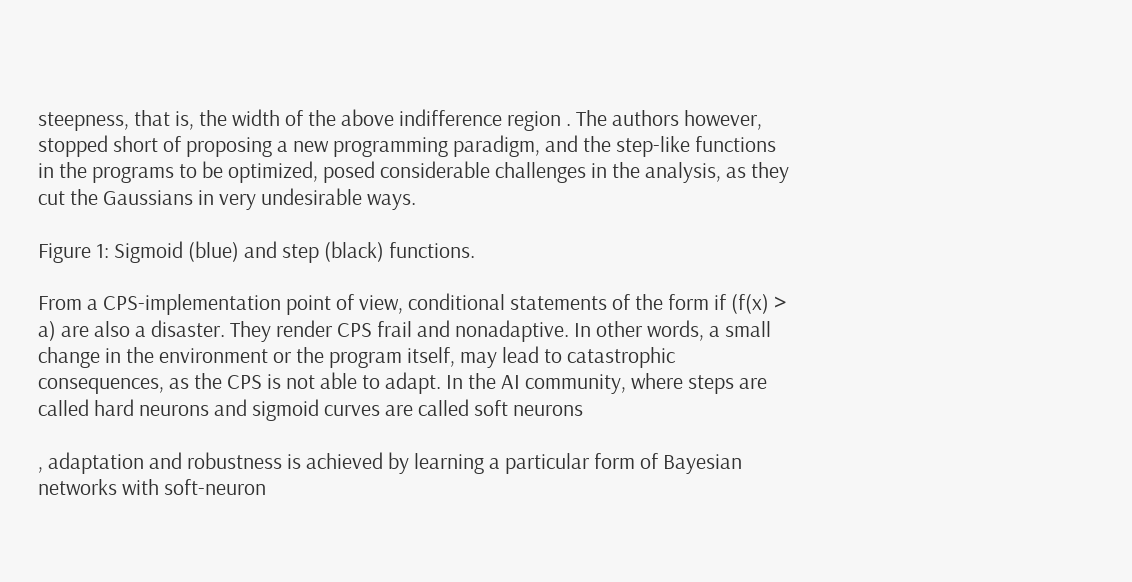steepness, that is, the width of the above indifference region . The authors however, stopped short of proposing a new programming paradigm, and the step-like functions in the programs to be optimized, posed considerable challenges in the analysis, as they cut the Gaussians in very undesirable ways.

Figure 1: Sigmoid (blue) and step (black) functions.

From a CPS-implementation point of view, conditional statements of the form if (f(x) > a) are also a disaster. They render CPS frail and nonadaptive. In other words, a small change in the environment or the program itself, may lead to catastrophic consequences, as the CPS is not able to adapt. In the AI community, where steps are called hard neurons and sigmoid curves are called soft neurons

, adaptation and robustness is achieved by learning a particular form of Bayesian networks with soft-neuron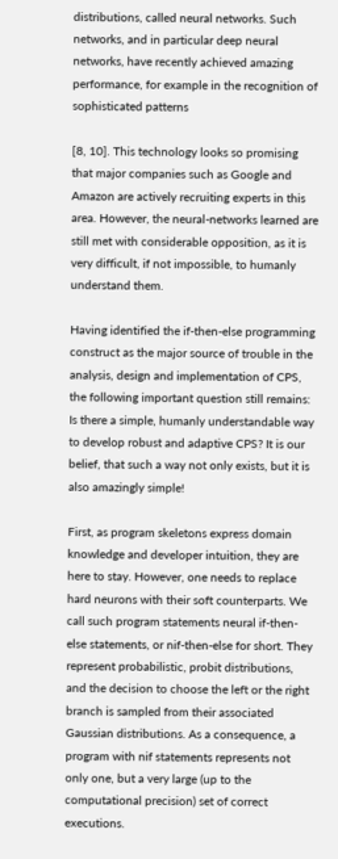distributions, called neural networks. Such networks, and in particular deep neural networks, have recently achieved amazing performance, for example in the recognition of sophisticated patterns

[8, 10]. This technology looks so promising that major companies such as Google and Amazon are actively recruiting experts in this area. However, the neural-networks learned are still met with considerable opposition, as it is very difficult, if not impossible, to humanly understand them.

Having identified the if-then-else programming construct as the major source of trouble in the analysis, design and implementation of CPS, the following important question still remains: Is there a simple, humanly understandable way to develop robust and adaptive CPS? It is our belief, that such a way not only exists, but it is also amazingly simple!

First, as program skeletons express domain knowledge and developer intuition, they are here to stay. However, one needs to replace hard neurons with their soft counterparts. We call such program statements neural if-then-else statements, or nif-then-else for short. They represent probabilistic, probit distributions, and the decision to choose the left or the right branch is sampled from their associated Gaussian distributions. As a consequence, a program with nif statements represents not only one, but a very large (up to the computational precision) set of correct executions.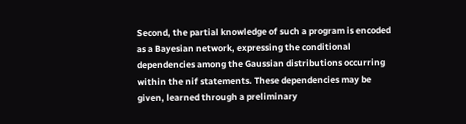Second, the partial knowledge of such a program is encoded as a Bayesian network, expressing the conditional dependencies among the Gaussian distributions occurring within the nif statements. These dependencies may be given, learned through a preliminary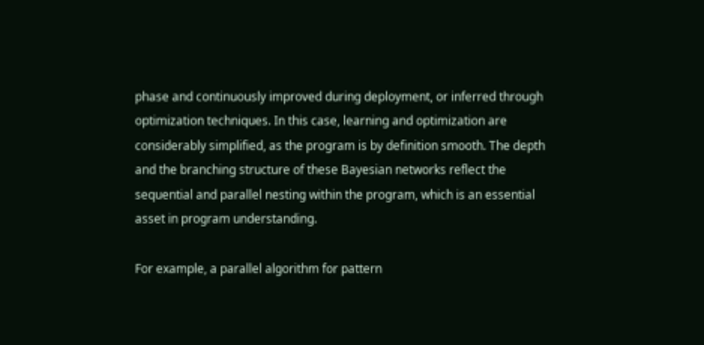phase and continuously improved during deployment, or inferred through optimization techniques. In this case, learning and optimization are considerably simplified, as the program is by definition smooth. The depth and the branching structure of these Bayesian networks reflect the sequential and parallel nesting within the program, which is an essential asset in program understanding.

For example, a parallel algorithm for pattern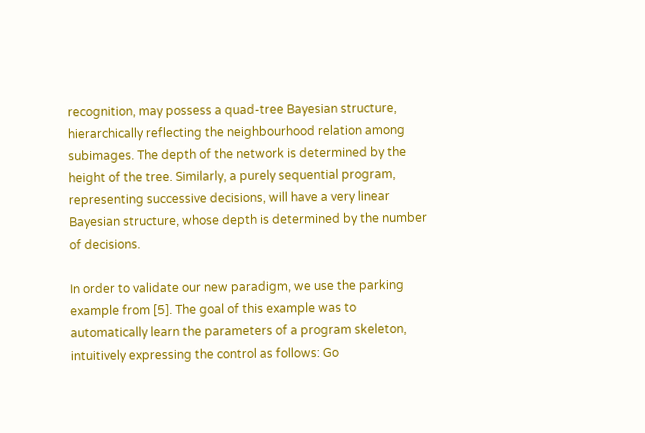recognition, may possess a quad-tree Bayesian structure, hierarchically reflecting the neighbourhood relation among subimages. The depth of the network is determined by the height of the tree. Similarly, a purely sequential program, representing successive decisions, will have a very linear Bayesian structure, whose depth is determined by the number of decisions.

In order to validate our new paradigm, we use the parking example from [5]. The goal of this example was to automatically learn the parameters of a program skeleton, intuitively expressing the control as follows: Go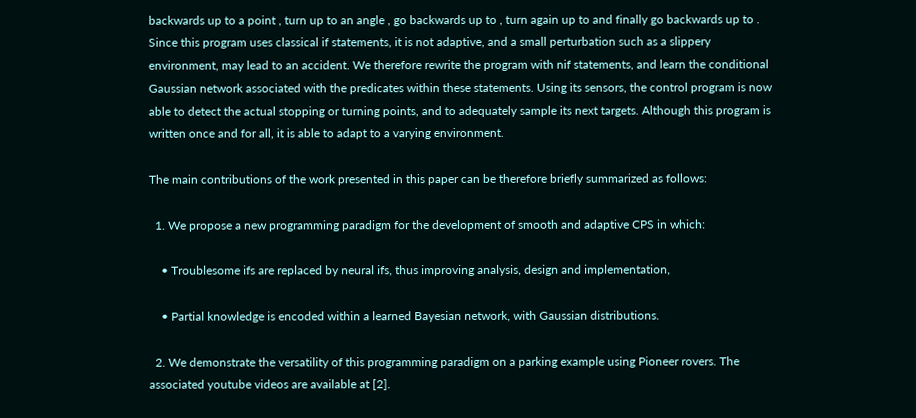backwards up to a point , turn up to an angle , go backwards up to , turn again up to and finally go backwards up to . Since this program uses classical if statements, it is not adaptive, and a small perturbation such as a slippery environment, may lead to an accident. We therefore rewrite the program with nif statements, and learn the conditional Gaussian network associated with the predicates within these statements. Using its sensors, the control program is now able to detect the actual stopping or turning points, and to adequately sample its next targets. Although this program is written once and for all, it is able to adapt to a varying environment.

The main contributions of the work presented in this paper can be therefore briefly summarized as follows:

  1. We propose a new programming paradigm for the development of smooth and adaptive CPS in which:

    • Troublesome ifs are replaced by neural ifs, thus improving analysis, design and implementation,

    • Partial knowledge is encoded within a learned Bayesian network, with Gaussian distributions.

  2. We demonstrate the versatility of this programming paradigm on a parking example using Pioneer rovers. The associated youtube videos are available at [2].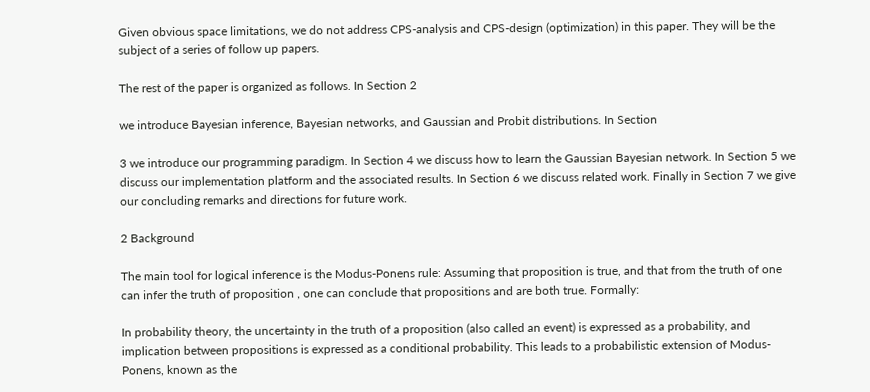Given obvious space limitations, we do not address CPS-analysis and CPS-design (optimization) in this paper. They will be the subject of a series of follow up papers.

The rest of the paper is organized as follows. In Section 2

we introduce Bayesian inference, Bayesian networks, and Gaussian and Probit distributions. In Section

3 we introduce our programming paradigm. In Section 4 we discuss how to learn the Gaussian Bayesian network. In Section 5 we discuss our implementation platform and the associated results. In Section 6 we discuss related work. Finally in Section 7 we give our concluding remarks and directions for future work.

2 Background

The main tool for logical inference is the Modus-Ponens rule: Assuming that proposition is true, and that from the truth of one can infer the truth of proposition , one can conclude that propositions and are both true. Formally:

In probability theory, the uncertainty in the truth of a proposition (also called an event) is expressed as a probability, and implication between propositions is expressed as a conditional probability. This leads to a probabilistic extension of Modus-Ponens, known as the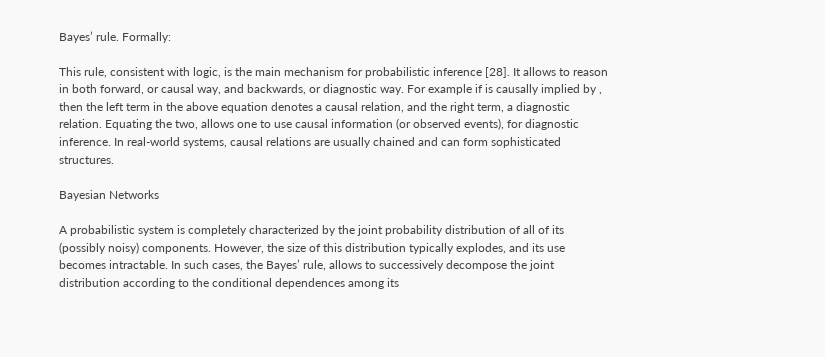Bayes’ rule. Formally:

This rule, consistent with logic, is the main mechanism for probabilistic inference [28]. It allows to reason in both forward, or causal way, and backwards, or diagnostic way. For example if is causally implied by , then the left term in the above equation denotes a causal relation, and the right term, a diagnostic relation. Equating the two, allows one to use causal information (or observed events), for diagnostic inference. In real-world systems, causal relations are usually chained and can form sophisticated structures.

Bayesian Networks

A probabilistic system is completely characterized by the joint probability distribution of all of its (possibly noisy) components. However, the size of this distribution typically explodes, and its use becomes intractable. In such cases, the Bayes’ rule, allows to successively decompose the joint distribution according to the conditional dependences among its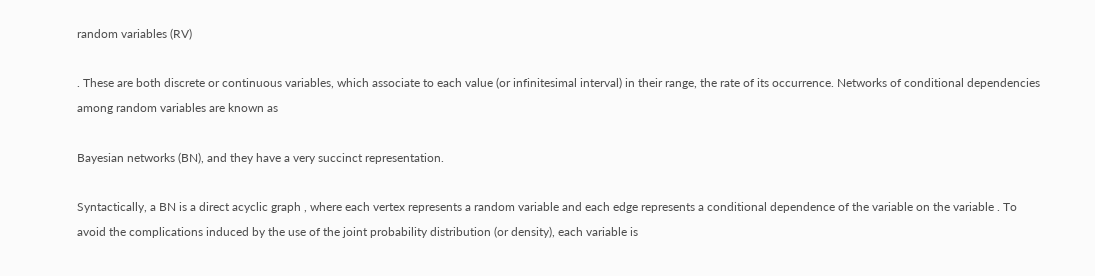random variables (RV)

. These are both discrete or continuous variables, which associate to each value (or infinitesimal interval) in their range, the rate of its occurrence. Networks of conditional dependencies among random variables are known as

Bayesian networks (BN), and they have a very succinct representation.

Syntactically, a BN is a direct acyclic graph , where each vertex represents a random variable and each edge represents a conditional dependence of the variable on the variable . To avoid the complications induced by the use of the joint probability distribution (or density), each variable is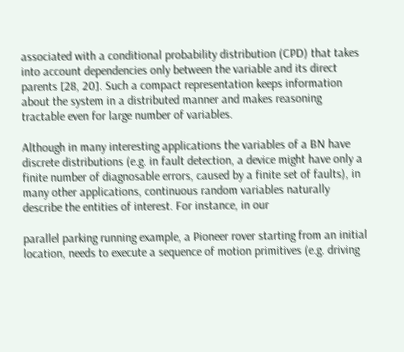associated with a conditional probability distribution (CPD) that takes into account dependencies only between the variable and its direct parents [28, 20]. Such a compact representation keeps information about the system in a distributed manner and makes reasoning tractable even for large number of variables.

Although in many interesting applications the variables of a BN have discrete distributions (e.g. in fault detection, a device might have only a finite number of diagnosable errors, caused by a finite set of faults), in many other applications, continuous random variables naturally describe the entities of interest. For instance, in our

parallel parking running example, a Pioneer rover starting from an initial location, needs to execute a sequence of motion primitives (e.g. driving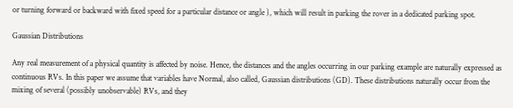or turning forward or backward with fixed speed for a particular distance or angle ), which will result in parking the rover in a dedicated parking spot.

Gaussian Distributions

Any real measurement of a physical quantity is affected by noise. Hence, the distances and the angles occurring in our parking example are naturally expressed as continuous RVs. In this paper we assume that variables have Normal, also called, Gaussian distributions (GD). These distributions naturally occur from the mixing of several (possibly unobservable) RVs, and they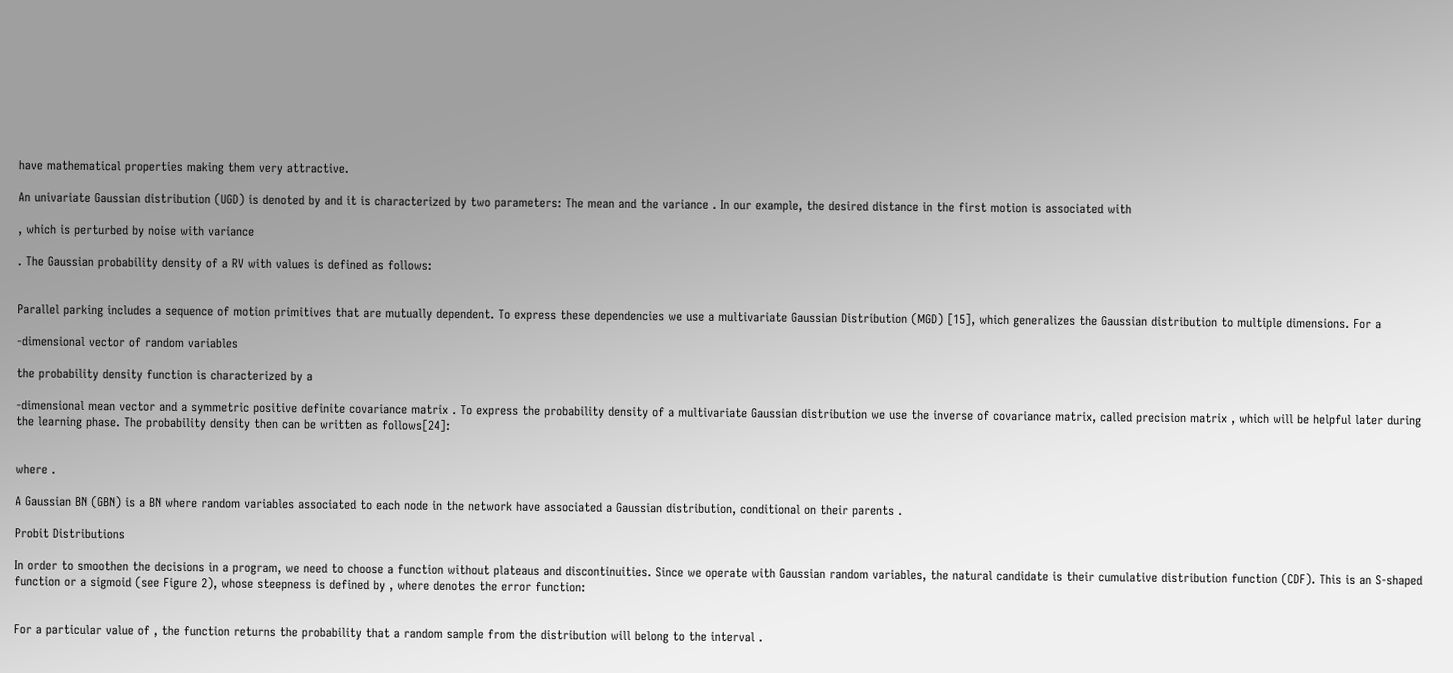have mathematical properties making them very attractive.

An univariate Gaussian distribution (UGD) is denoted by and it is characterized by two parameters: The mean and the variance . In our example, the desired distance in the first motion is associated with

, which is perturbed by noise with variance

. The Gaussian probability density of a RV with values is defined as follows:


Parallel parking includes a sequence of motion primitives that are mutually dependent. To express these dependencies we use a multivariate Gaussian Distribution (MGD) [15], which generalizes the Gaussian distribution to multiple dimensions. For a

-dimensional vector of random variables

the probability density function is characterized by a

-dimensional mean vector and a symmetric positive definite covariance matrix . To express the probability density of a multivariate Gaussian distribution we use the inverse of covariance matrix, called precision matrix , which will be helpful later during the learning phase. The probability density then can be written as follows[24]:


where .

A Gaussian BN (GBN) is a BN where random variables associated to each node in the network have associated a Gaussian distribution, conditional on their parents .

Probit Distributions

In order to smoothen the decisions in a program, we need to choose a function without plateaus and discontinuities. Since we operate with Gaussian random variables, the natural candidate is their cumulative distribution function (CDF). This is an S-shaped function or a sigmoid (see Figure 2), whose steepness is defined by , where denotes the error function:


For a particular value of , the function returns the probability that a random sample from the distribution will belong to the interval .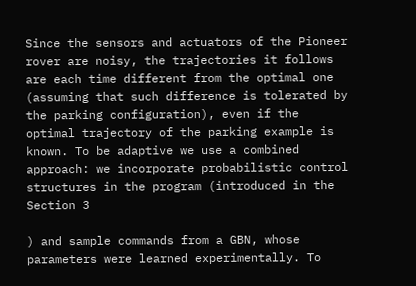Since the sensors and actuators of the Pioneer rover are noisy, the trajectories it follows are each time different from the optimal one (assuming that such difference is tolerated by the parking configuration), even if the optimal trajectory of the parking example is known. To be adaptive we use a combined approach: we incorporate probabilistic control structures in the program (introduced in the Section 3

) and sample commands from a GBN, whose parameters were learned experimentally. To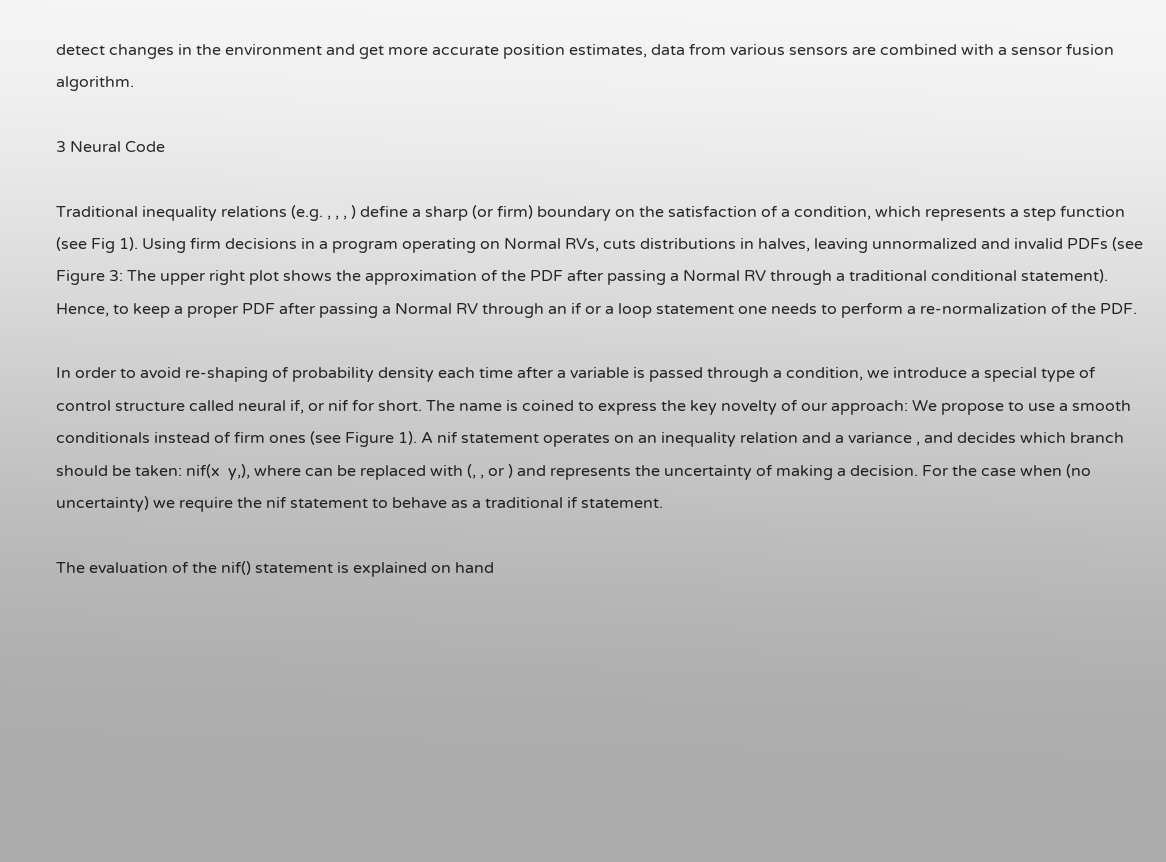detect changes in the environment and get more accurate position estimates, data from various sensors are combined with a sensor fusion algorithm.

3 Neural Code

Traditional inequality relations (e.g. , , , ) define a sharp (or firm) boundary on the satisfaction of a condition, which represents a step function (see Fig 1). Using firm decisions in a program operating on Normal RVs, cuts distributions in halves, leaving unnormalized and invalid PDFs (see Figure 3: The upper right plot shows the approximation of the PDF after passing a Normal RV through a traditional conditional statement). Hence, to keep a proper PDF after passing a Normal RV through an if or a loop statement one needs to perform a re-normalization of the PDF.

In order to avoid re-shaping of probability density each time after a variable is passed through a condition, we introduce a special type of control structure called neural if, or nif for short. The name is coined to express the key novelty of our approach: We propose to use a smooth conditionals instead of firm ones (see Figure 1). A nif statement operates on an inequality relation and a variance , and decides which branch should be taken: nif(x  y,), where can be replaced with (, , or ) and represents the uncertainty of making a decision. For the case when (no uncertainty) we require the nif statement to behave as a traditional if statement.

The evaluation of the nif() statement is explained on hand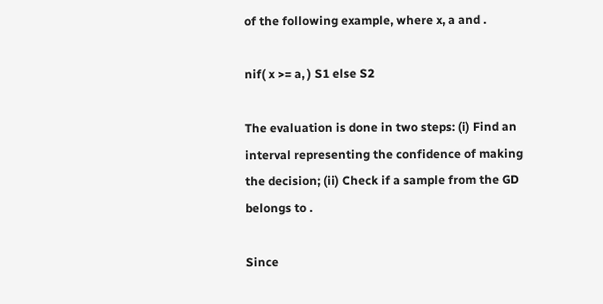of the following example, where x, a and .

nif( x >= a, ) S1 else S2

The evaluation is done in two steps: (i) Find an interval representing the confidence of making the decision; (ii) Check if a sample from the GD belongs to .

Since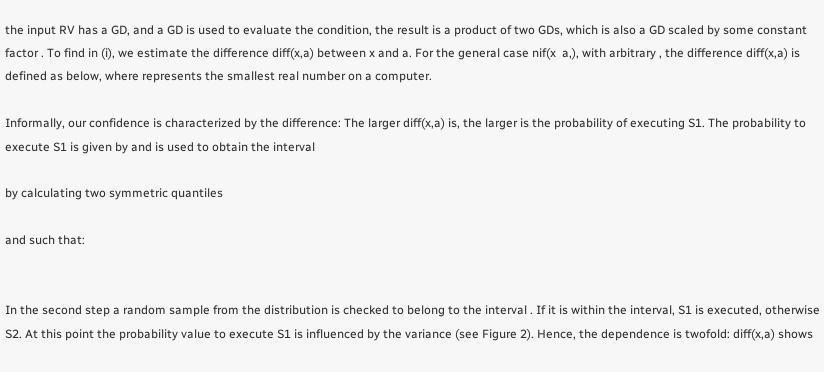the input RV has a GD, and a GD is used to evaluate the condition, the result is a product of two GDs, which is also a GD scaled by some constant factor . To find in (i), we estimate the difference diff(x,a) between x and a. For the general case nif(x  a,), with arbitrary , the difference diff(x,a) is defined as below, where represents the smallest real number on a computer.

Informally, our confidence is characterized by the difference: The larger diff(x,a) is, the larger is the probability of executing S1. The probability to execute S1 is given by and is used to obtain the interval

by calculating two symmetric quantiles

and such that:


In the second step a random sample from the distribution is checked to belong to the interval . If it is within the interval, S1 is executed, otherwise S2. At this point the probability value to execute S1 is influenced by the variance (see Figure 2). Hence, the dependence is twofold: diff(x,a) shows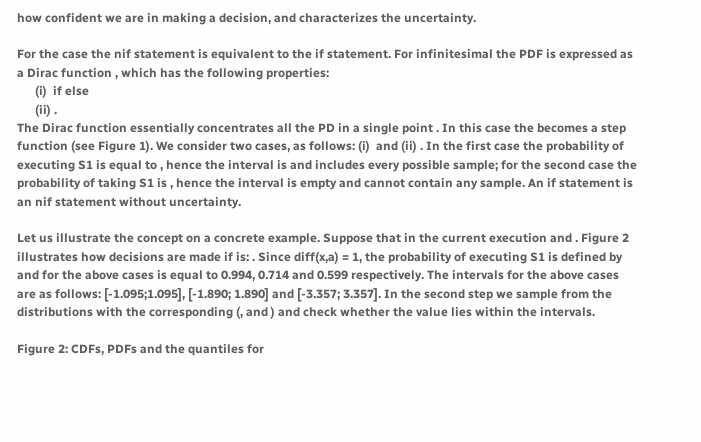how confident we are in making a decision, and characterizes the uncertainty.

For the case the nif statement is equivalent to the if statement. For infinitesimal the PDF is expressed as a Dirac function , which has the following properties:
      (i)  if else
      (ii) .
The Dirac function essentially concentrates all the PD in a single point . In this case the becomes a step function (see Figure 1). We consider two cases, as follows: (i)  and (ii) . In the first case the probability of executing S1 is equal to , hence the interval is and includes every possible sample; for the second case the probability of taking S1 is , hence the interval is empty and cannot contain any sample. An if statement is an nif statement without uncertainty.

Let us illustrate the concept on a concrete example. Suppose that in the current execution and . Figure 2 illustrates how decisions are made if is: . Since diff(x,a) = 1, the probability of executing S1 is defined by and for the above cases is equal to 0.994, 0.714 and 0.599 respectively. The intervals for the above cases are as follows: [-1.095;1.095], [-1.890; 1.890] and [-3.357; 3.357]. In the second step we sample from the distributions with the corresponding (, and ) and check whether the value lies within the intervals.

Figure 2: CDFs, PDFs and the quantiles for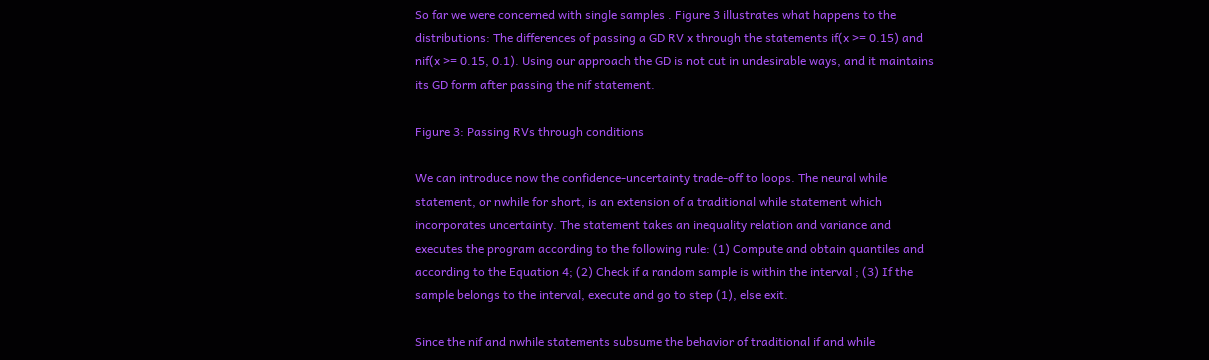So far we were concerned with single samples . Figure 3 illustrates what happens to the distributions: The differences of passing a GD RV x through the statements if(x >= 0.15) and nif(x >= 0.15, 0.1). Using our approach the GD is not cut in undesirable ways, and it maintains its GD form after passing the nif statement.

Figure 3: Passing RVs through conditions

We can introduce now the confidence-uncertainty trade-off to loops. The neural while statement, or nwhile for short, is an extension of a traditional while statement which incorporates uncertainty. The statement takes an inequality relation and variance and executes the program according to the following rule: (1) Compute and obtain quantiles and according to the Equation 4; (2) Check if a random sample is within the interval ; (3) If the sample belongs to the interval, execute and go to step (1), else exit.

Since the nif and nwhile statements subsume the behavior of traditional if and while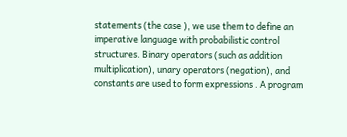statements (the case ), we use them to define an imperative language with probabilistic control structures. Binary operators (such as addition multiplication), unary operators (negation), and constants are used to form expressions . A program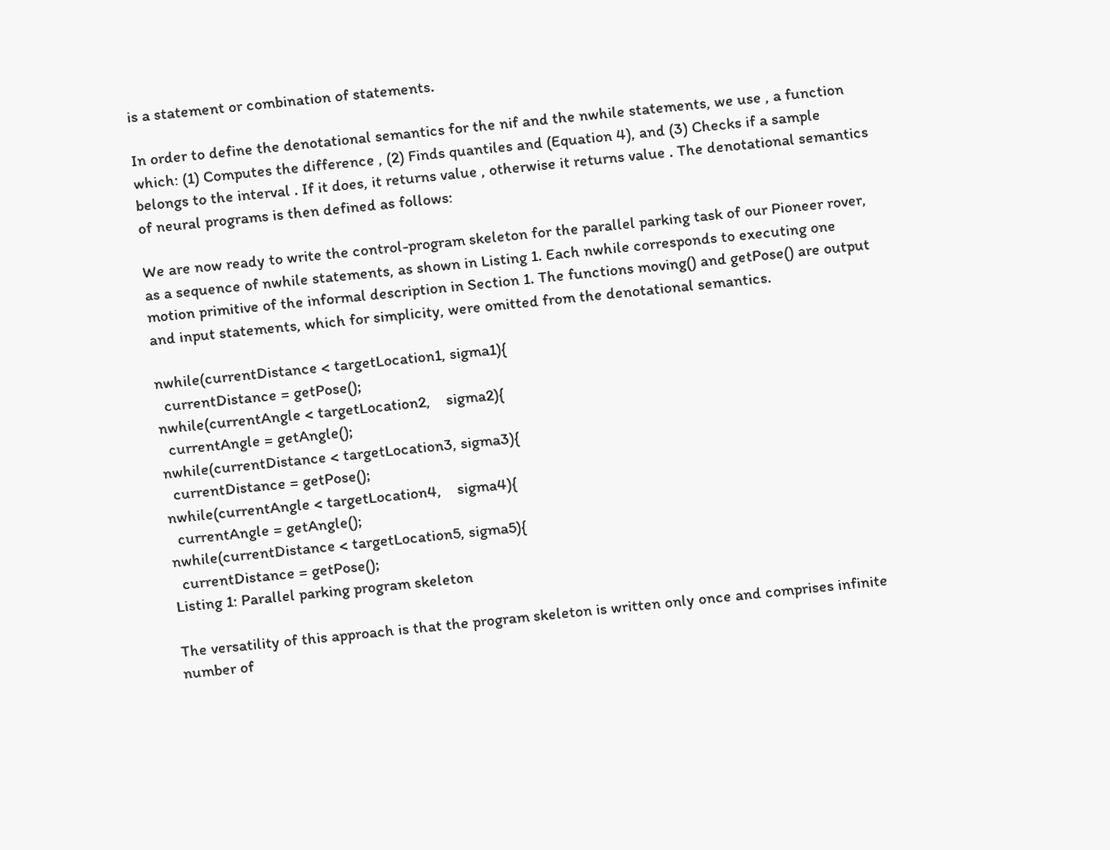is a statement or combination of statements.

In order to define the denotational semantics for the nif and the nwhile statements, we use , a function which: (1) Computes the difference , (2) Finds quantiles and (Equation 4), and (3) Checks if a sample belongs to the interval . If it does, it returns value , otherwise it returns value . The denotational semantics of neural programs is then defined as follows:

We are now ready to write the control-program skeleton for the parallel parking task of our Pioneer rover, as a sequence of nwhile statements, as shown in Listing 1. Each nwhile corresponds to executing one motion primitive of the informal description in Section 1. The functions moving() and getPose() are output and input statements, which for simplicity, were omitted from the denotational semantics.

nwhile(currentDistance < targetLocation1, sigma1){
  currentDistance = getPose();
nwhile(currentAngle < targetLocation2,    sigma2){
  currentAngle = getAngle();
nwhile(currentDistance < targetLocation3, sigma3){
  currentDistance = getPose();
nwhile(currentAngle < targetLocation4,    sigma4){
  currentAngle = getAngle();
nwhile(currentDistance < targetLocation5, sigma5){
  currentDistance = getPose();
Listing 1: Parallel parking program skeleton

The versatility of this approach is that the program skeleton is written only once and comprises infinite number of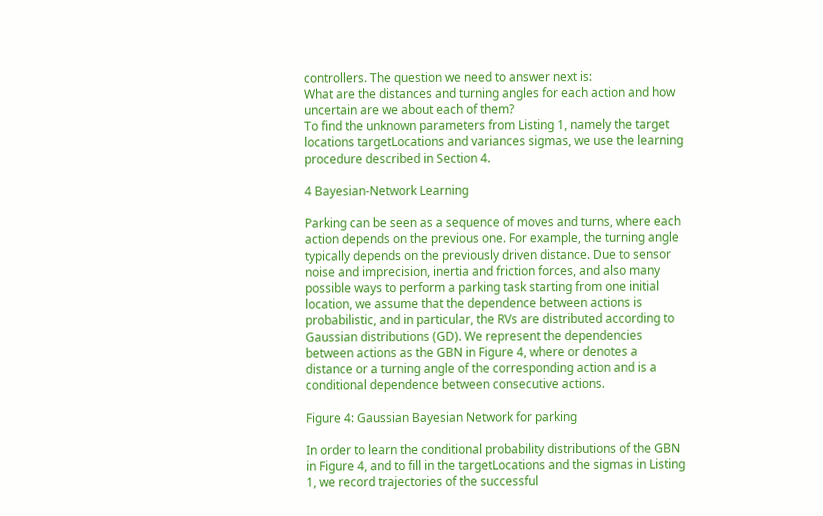controllers. The question we need to answer next is:
What are the distances and turning angles for each action and how uncertain are we about each of them?
To find the unknown parameters from Listing 1, namely the target locations targetLocations and variances sigmas, we use the learning procedure described in Section 4.

4 Bayesian-Network Learning

Parking can be seen as a sequence of moves and turns, where each action depends on the previous one. For example, the turning angle typically depends on the previously driven distance. Due to sensor noise and imprecision, inertia and friction forces, and also many possible ways to perform a parking task starting from one initial location, we assume that the dependence between actions is probabilistic, and in particular, the RVs are distributed according to Gaussian distributions (GD). We represent the dependencies between actions as the GBN in Figure 4, where or denotes a distance or a turning angle of the corresponding action and is a conditional dependence between consecutive actions.

Figure 4: Gaussian Bayesian Network for parking

In order to learn the conditional probability distributions of the GBN in Figure 4, and to fill in the targetLocations and the sigmas in Listing 1, we record trajectories of the successful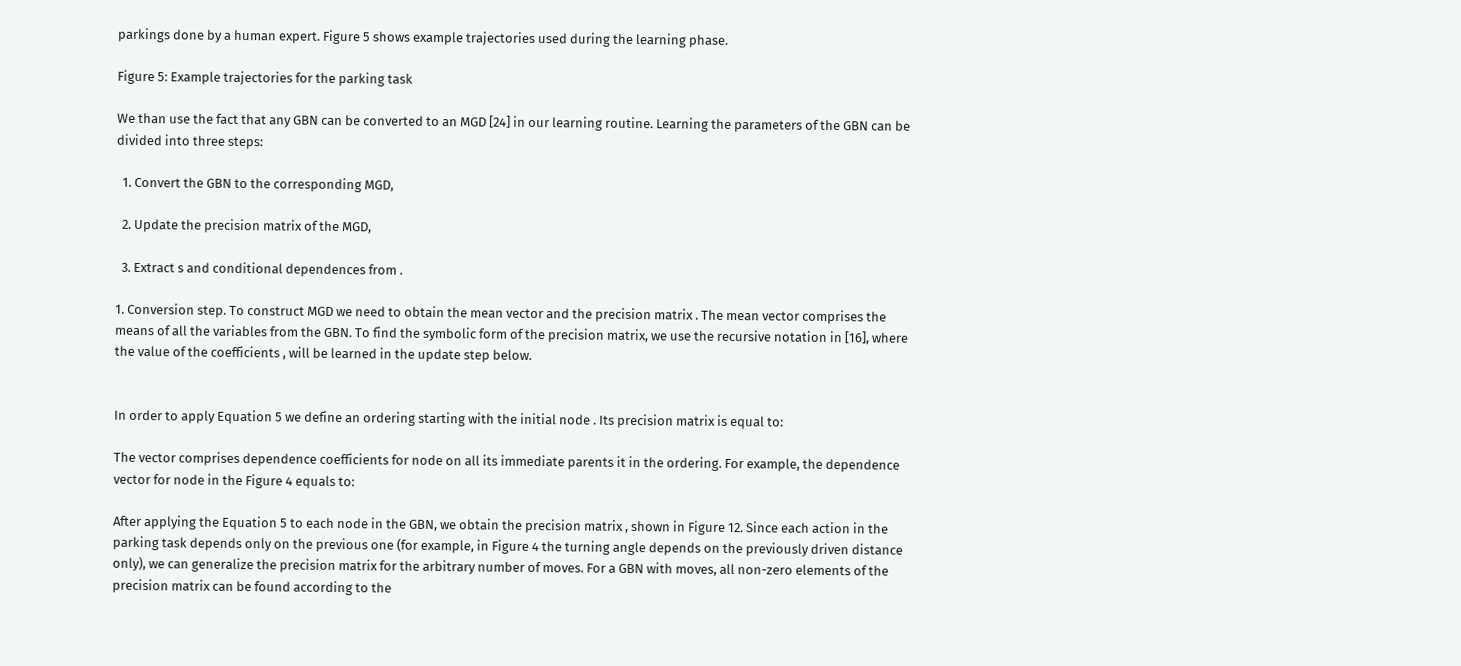parkings done by a human expert. Figure 5 shows example trajectories used during the learning phase.

Figure 5: Example trajectories for the parking task

We than use the fact that any GBN can be converted to an MGD [24] in our learning routine. Learning the parameters of the GBN can be divided into three steps:

  1. Convert the GBN to the corresponding MGD,

  2. Update the precision matrix of the MGD,

  3. Extract s and conditional dependences from .

1. Conversion step. To construct MGD we need to obtain the mean vector and the precision matrix . The mean vector comprises the means of all the variables from the GBN. To find the symbolic form of the precision matrix, we use the recursive notation in [16], where the value of the coefficients , will be learned in the update step below.


In order to apply Equation 5 we define an ordering starting with the initial node . Its precision matrix is equal to:

The vector comprises dependence coefficients for node on all its immediate parents it in the ordering. For example, the dependence vector for node in the Figure 4 equals to:

After applying the Equation 5 to each node in the GBN, we obtain the precision matrix , shown in Figure 12. Since each action in the parking task depends only on the previous one (for example, in Figure 4 the turning angle depends on the previously driven distance only), we can generalize the precision matrix for the arbitrary number of moves. For a GBN with moves, all non-zero elements of the precision matrix can be found according to the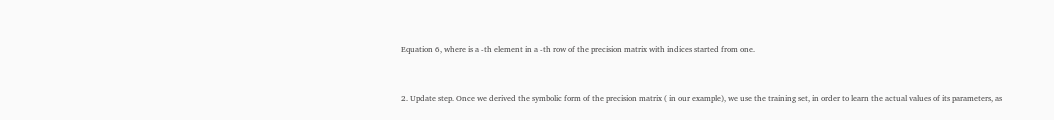Equation 6, where is a -th element in a -th row of the precision matrix with indices started from one.


2. Update step. Once we derived the symbolic form of the precision matrix ( in our example), we use the training set, in order to learn the actual values of its parameters, as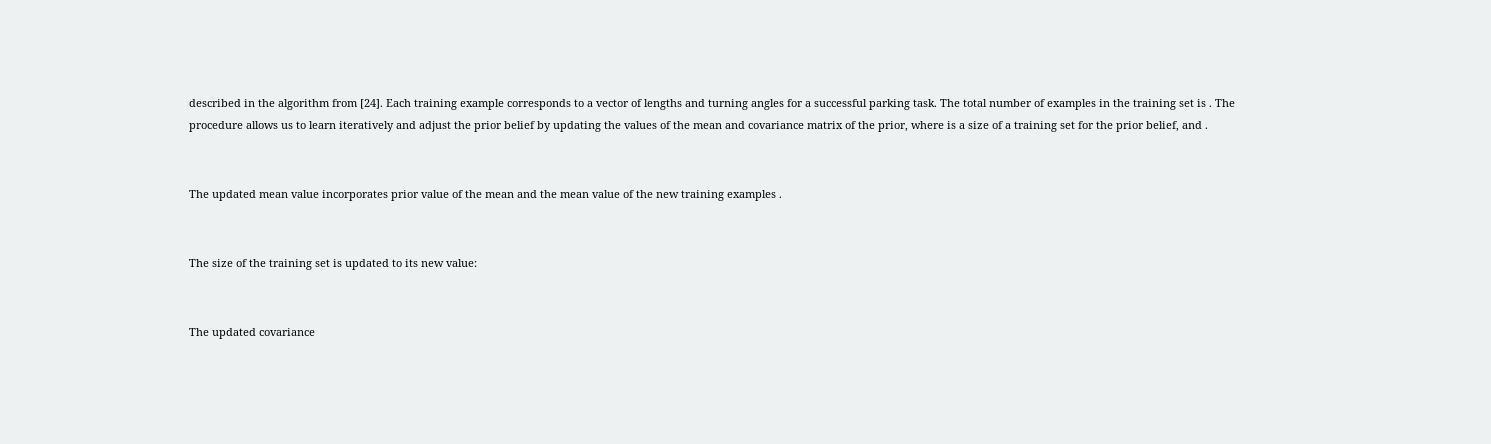described in the algorithm from [24]. Each training example corresponds to a vector of lengths and turning angles for a successful parking task. The total number of examples in the training set is . The procedure allows us to learn iteratively and adjust the prior belief by updating the values of the mean and covariance matrix of the prior, where is a size of a training set for the prior belief, and .


The updated mean value incorporates prior value of the mean and the mean value of the new training examples .


The size of the training set is updated to its new value:


The updated covariance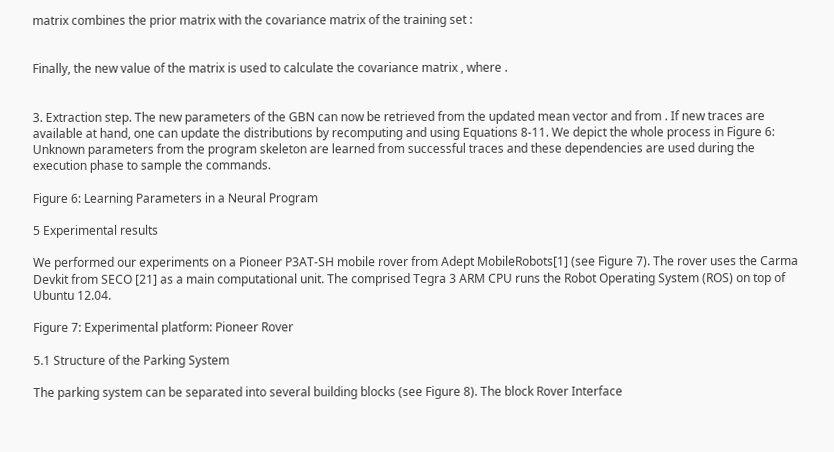matrix combines the prior matrix with the covariance matrix of the training set :


Finally, the new value of the matrix is used to calculate the covariance matrix , where .


3. Extraction step. The new parameters of the GBN can now be retrieved from the updated mean vector and from . If new traces are available at hand, one can update the distributions by recomputing and using Equations 8-11. We depict the whole process in Figure 6: Unknown parameters from the program skeleton are learned from successful traces and these dependencies are used during the execution phase to sample the commands.

Figure 6: Learning Parameters in a Neural Program

5 Experimental results

We performed our experiments on a Pioneer P3AT-SH mobile rover from Adept MobileRobots[1] (see Figure 7). The rover uses the Carma Devkit from SECO [21] as a main computational unit. The comprised Tegra 3 ARM CPU runs the Robot Operating System (ROS) on top of Ubuntu 12.04.

Figure 7: Experimental platform: Pioneer Rover

5.1 Structure of the Parking System

The parking system can be separated into several building blocks (see Figure 8). The block Rover Interface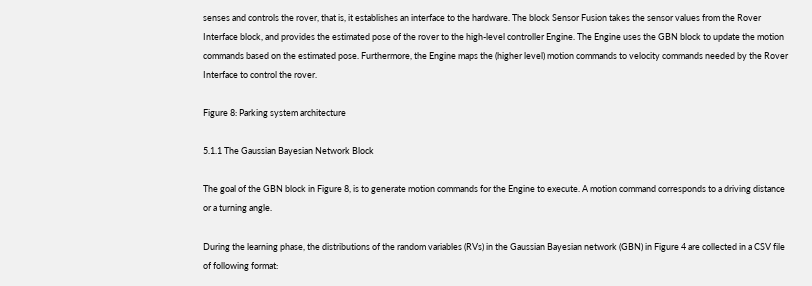senses and controls the rover, that is, it establishes an interface to the hardware. The block Sensor Fusion takes the sensor values from the Rover Interface block, and provides the estimated pose of the rover to the high-level controller Engine. The Engine uses the GBN block to update the motion commands based on the estimated pose. Furthermore, the Engine maps the (higher level) motion commands to velocity commands needed by the Rover Interface to control the rover.

Figure 8: Parking system architecture

5.1.1 The Gaussian Bayesian Network Block

The goal of the GBN block in Figure 8, is to generate motion commands for the Engine to execute. A motion command corresponds to a driving distance or a turning angle.

During the learning phase, the distributions of the random variables (RVs) in the Gaussian Bayesian network (GBN) in Figure 4 are collected in a CSV file of following format: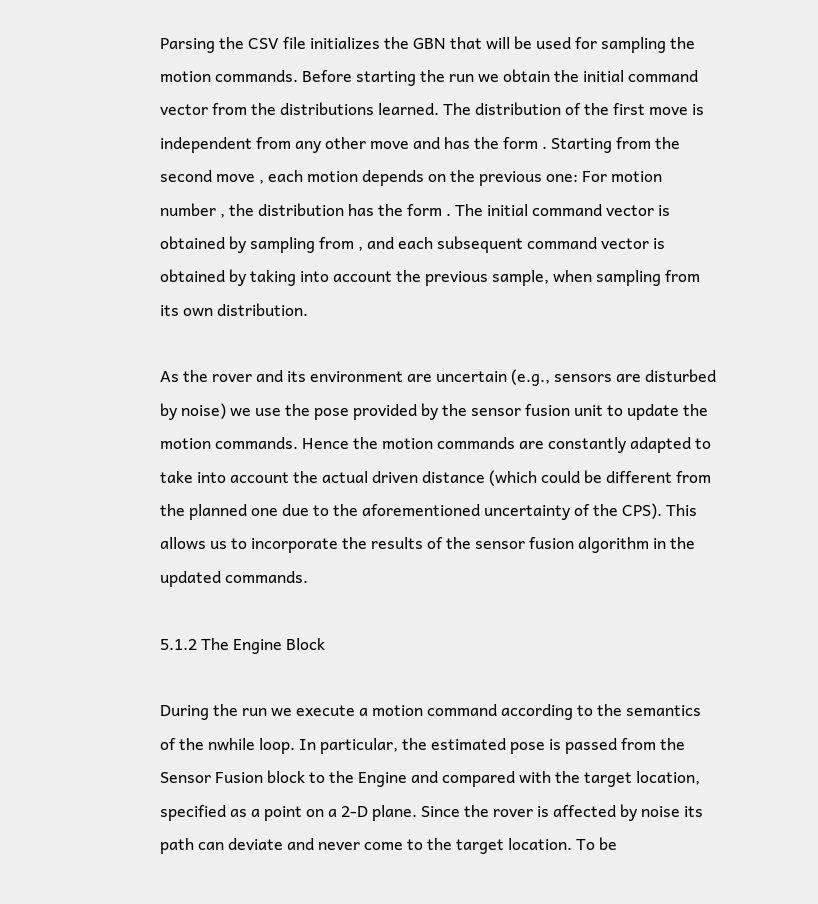Parsing the CSV file initializes the GBN that will be used for sampling the motion commands. Before starting the run we obtain the initial command vector from the distributions learned. The distribution of the first move is independent from any other move and has the form . Starting from the second move , each motion depends on the previous one: For motion number , the distribution has the form . The initial command vector is obtained by sampling from , and each subsequent command vector is obtained by taking into account the previous sample, when sampling from its own distribution.

As the rover and its environment are uncertain (e.g., sensors are disturbed by noise) we use the pose provided by the sensor fusion unit to update the motion commands. Hence the motion commands are constantly adapted to take into account the actual driven distance (which could be different from the planned one due to the aforementioned uncertainty of the CPS). This allows us to incorporate the results of the sensor fusion algorithm in the updated commands.

5.1.2 The Engine Block

During the run we execute a motion command according to the semantics of the nwhile loop. In particular, the estimated pose is passed from the Sensor Fusion block to the Engine and compared with the target location, specified as a point on a 2-D plane. Since the rover is affected by noise its path can deviate and never come to the target location. To be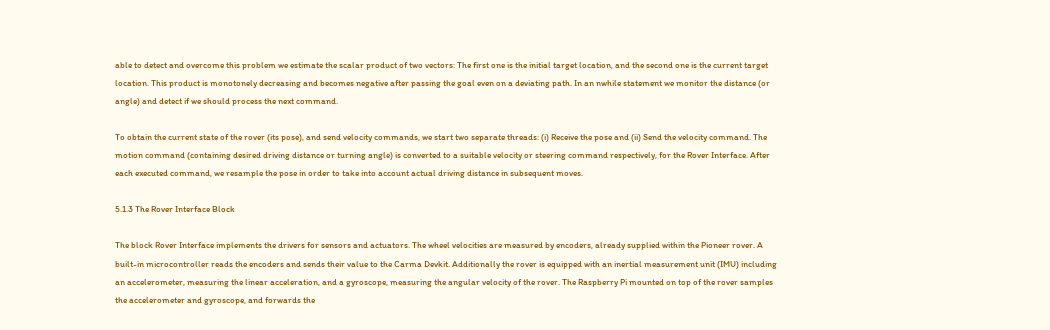able to detect and overcome this problem we estimate the scalar product of two vectors: The first one is the initial target location, and the second one is the current target location. This product is monotonely decreasing and becomes negative after passing the goal even on a deviating path. In an nwhile statement we monitor the distance (or angle) and detect if we should process the next command.

To obtain the current state of the rover (its pose), and send velocity commands, we start two separate threads: (i) Receive the pose and (ii) Send the velocity command. The motion command (containing desired driving distance or turning angle) is converted to a suitable velocity or steering command respectively, for the Rover Interface. After each executed command, we resample the pose in order to take into account actual driving distance in subsequent moves.

5.1.3 The Rover Interface Block

The block Rover Interface implements the drivers for sensors and actuators. The wheel velocities are measured by encoders, already supplied within the Pioneer rover. A built-in microcontroller reads the encoders and sends their value to the Carma Devkit. Additionally the rover is equipped with an inertial measurement unit (IMU) including an accelerometer, measuring the linear acceleration, and a gyroscope, measuring the angular velocity of the rover. The Raspberry Pi mounted on top of the rover samples the accelerometer and gyroscope, and forwards the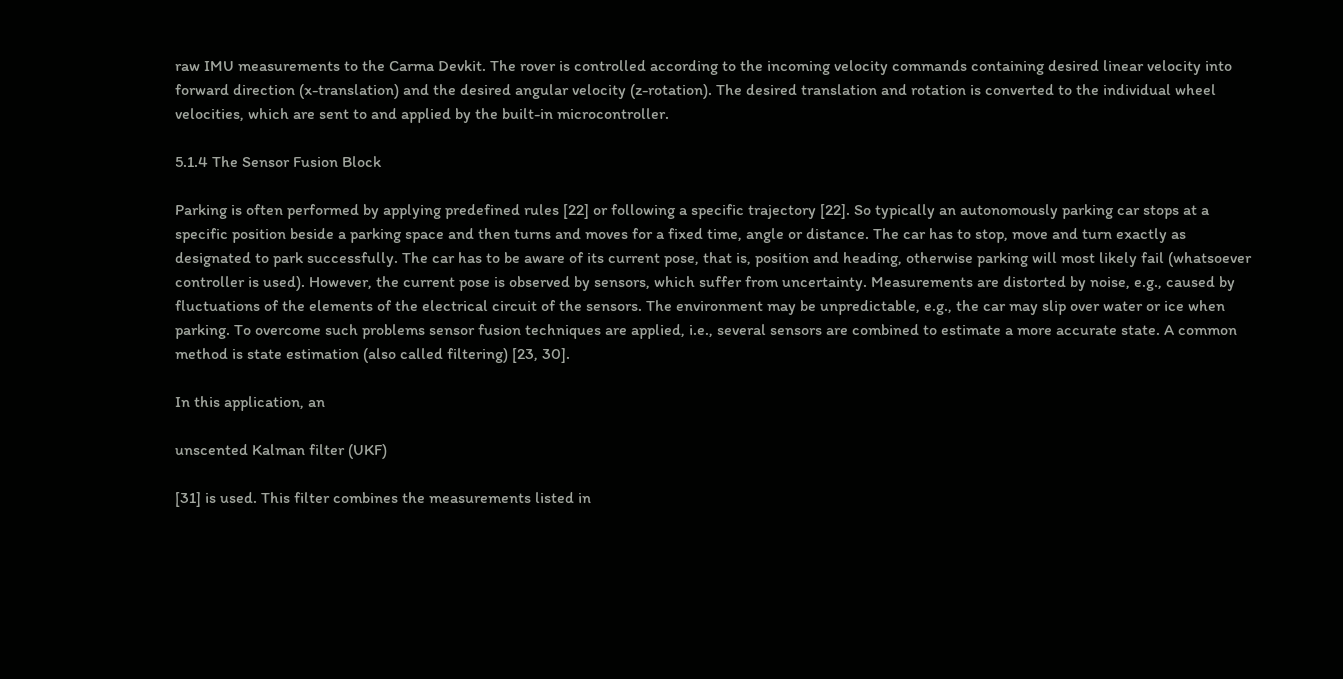raw IMU measurements to the Carma Devkit. The rover is controlled according to the incoming velocity commands containing desired linear velocity into forward direction (x-translation) and the desired angular velocity (z-rotation). The desired translation and rotation is converted to the individual wheel velocities, which are sent to and applied by the built-in microcontroller.

5.1.4 The Sensor Fusion Block

Parking is often performed by applying predefined rules [22] or following a specific trajectory [22]. So typically an autonomously parking car stops at a specific position beside a parking space and then turns and moves for a fixed time, angle or distance. The car has to stop, move and turn exactly as designated to park successfully. The car has to be aware of its current pose, that is, position and heading, otherwise parking will most likely fail (whatsoever controller is used). However, the current pose is observed by sensors, which suffer from uncertainty. Measurements are distorted by noise, e.g., caused by fluctuations of the elements of the electrical circuit of the sensors. The environment may be unpredictable, e.g., the car may slip over water or ice when parking. To overcome such problems sensor fusion techniques are applied, i.e., several sensors are combined to estimate a more accurate state. A common method is state estimation (also called filtering) [23, 30].

In this application, an

unscented Kalman filter (UKF)

[31] is used. This filter combines the measurements listed in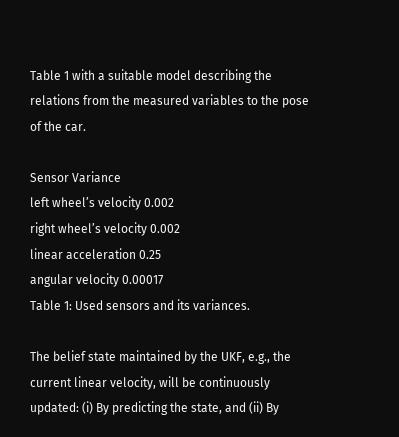Table 1 with a suitable model describing the relations from the measured variables to the pose of the car.

Sensor Variance
left wheel’s velocity 0.002
right wheel’s velocity 0.002
linear acceleration 0.25
angular velocity 0.00017
Table 1: Used sensors and its variances.

The belief state maintained by the UKF, e.g., the current linear velocity, will be continuously updated: (i) By predicting the state, and (ii) By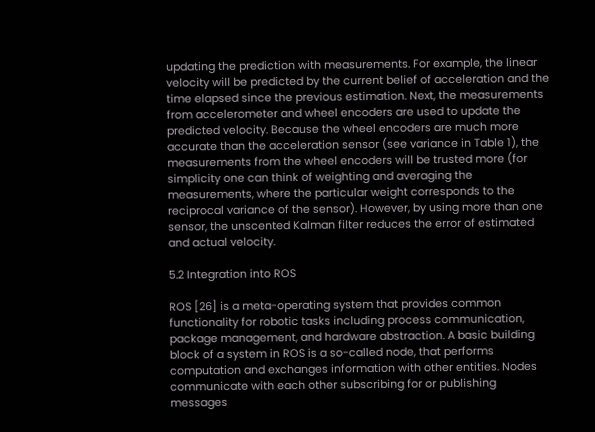updating the prediction with measurements. For example, the linear velocity will be predicted by the current belief of acceleration and the time elapsed since the previous estimation. Next, the measurements from accelerometer and wheel encoders are used to update the predicted velocity. Because the wheel encoders are much more accurate than the acceleration sensor (see variance in Table 1), the measurements from the wheel encoders will be trusted more (for simplicity one can think of weighting and averaging the measurements, where the particular weight corresponds to the reciprocal variance of the sensor). However, by using more than one sensor, the unscented Kalman filter reduces the error of estimated and actual velocity.

5.2 Integration into ROS

ROS [26] is a meta-operating system that provides common functionality for robotic tasks including process communication, package management, and hardware abstraction. A basic building block of a system in ROS is a so-called node, that performs computation and exchanges information with other entities. Nodes communicate with each other subscribing for or publishing messages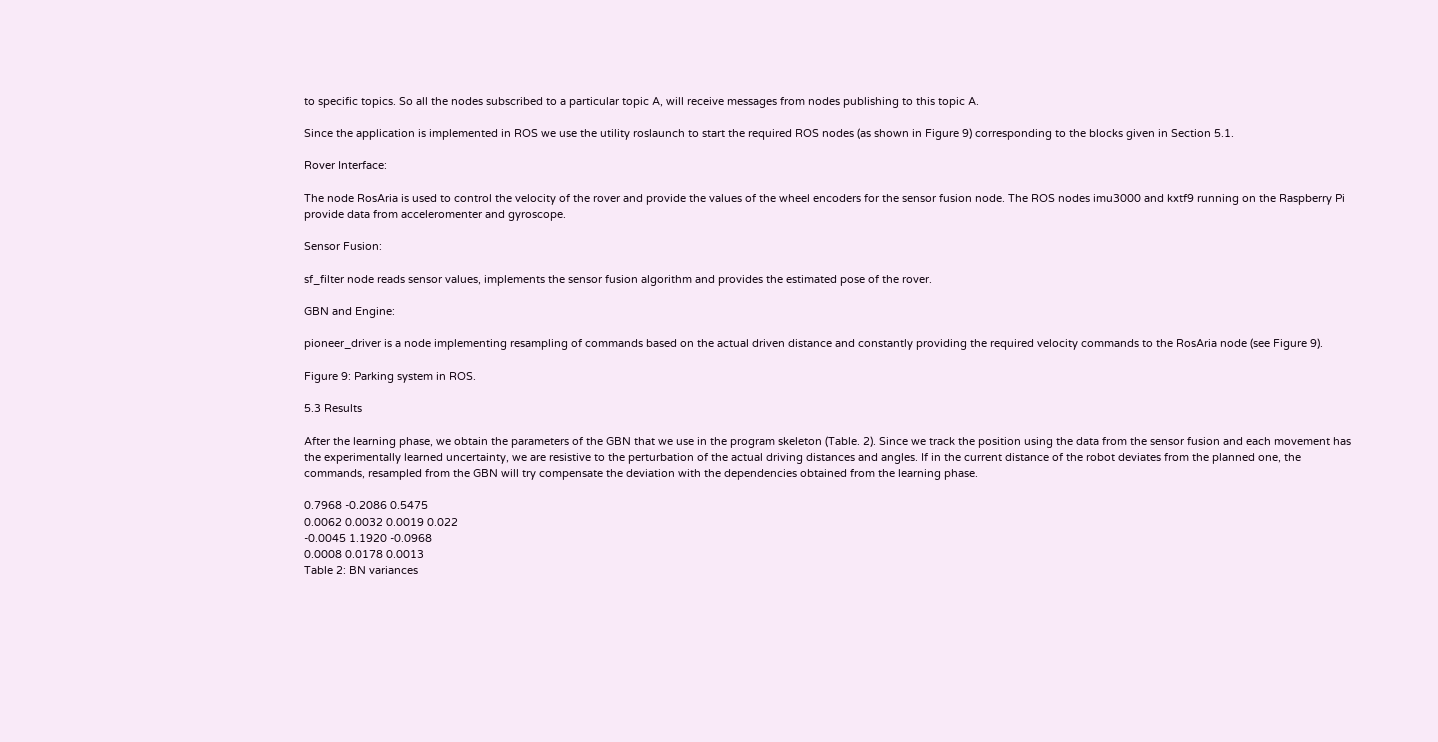to specific topics. So all the nodes subscribed to a particular topic A, will receive messages from nodes publishing to this topic A.

Since the application is implemented in ROS we use the utility roslaunch to start the required ROS nodes (as shown in Figure 9) corresponding to the blocks given in Section 5.1.

Rover Interface:

The node RosAria is used to control the velocity of the rover and provide the values of the wheel encoders for the sensor fusion node. The ROS nodes imu3000 and kxtf9 running on the Raspberry Pi provide data from acceleromenter and gyroscope.

Sensor Fusion:

sf_filter node reads sensor values, implements the sensor fusion algorithm and provides the estimated pose of the rover.

GBN and Engine:

pioneer_driver is a node implementing resampling of commands based on the actual driven distance and constantly providing the required velocity commands to the RosAria node (see Figure 9).

Figure 9: Parking system in ROS.

5.3 Results

After the learning phase, we obtain the parameters of the GBN that we use in the program skeleton (Table. 2). Since we track the position using the data from the sensor fusion and each movement has the experimentally learned uncertainty, we are resistive to the perturbation of the actual driving distances and angles. If in the current distance of the robot deviates from the planned one, the commands, resampled from the GBN will try compensate the deviation with the dependencies obtained from the learning phase.

0.7968 -0.2086 0.5475
0.0062 0.0032 0.0019 0.022
-0.0045 1.1920 -0.0968
0.0008 0.0178 0.0013
Table 2: BN variances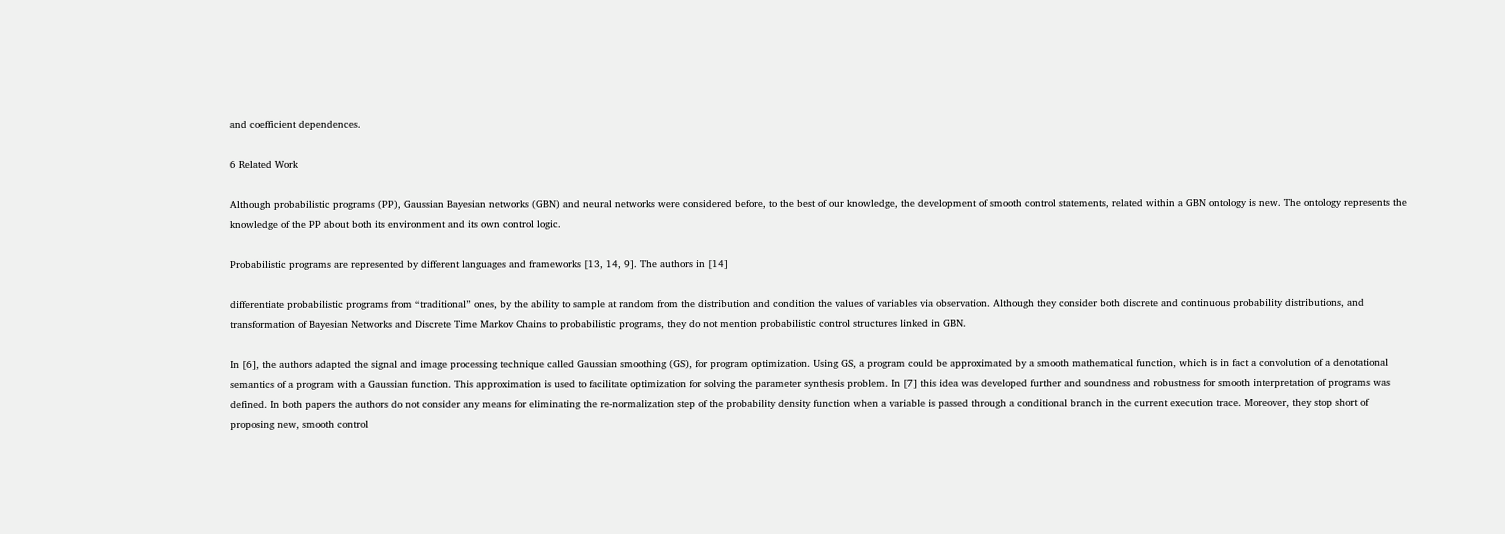and coefficient dependences.

6 Related Work

Although probabilistic programs (PP), Gaussian Bayesian networks (GBN) and neural networks were considered before, to the best of our knowledge, the development of smooth control statements, related within a GBN ontology is new. The ontology represents the knowledge of the PP about both its environment and its own control logic.

Probabilistic programs are represented by different languages and frameworks [13, 14, 9]. The authors in [14]

differentiate probabilistic programs from “traditional” ones, by the ability to sample at random from the distribution and condition the values of variables via observation. Although they consider both discrete and continuous probability distributions, and transformation of Bayesian Networks and Discrete Time Markov Chains to probabilistic programs, they do not mention probabilistic control structures linked in GBN.

In [6], the authors adapted the signal and image processing technique called Gaussian smoothing (GS), for program optimization. Using GS, a program could be approximated by a smooth mathematical function, which is in fact a convolution of a denotational semantics of a program with a Gaussian function. This approximation is used to facilitate optimization for solving the parameter synthesis problem. In [7] this idea was developed further and soundness and robustness for smooth interpretation of programs was defined. In both papers the authors do not consider any means for eliminating the re-normalization step of the probability density function when a variable is passed through a conditional branch in the current execution trace. Moreover, they stop short of proposing new, smooth control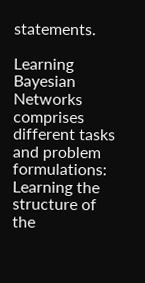statements.

Learning Bayesian Networks comprises different tasks and problem formulations:  Learning the structure of the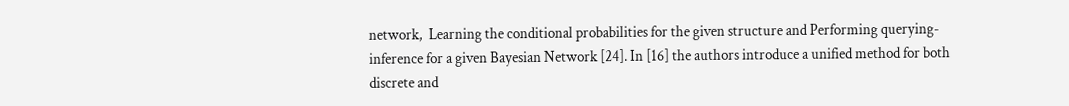network,  Learning the conditional probabilities for the given structure and Performing querying-inference for a given Bayesian Network [24]. In [16] the authors introduce a unified method for both discrete and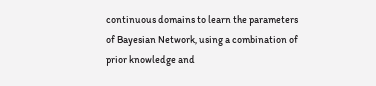continuous domains to learn the parameters of Bayesian Network, using a combination of prior knowledge and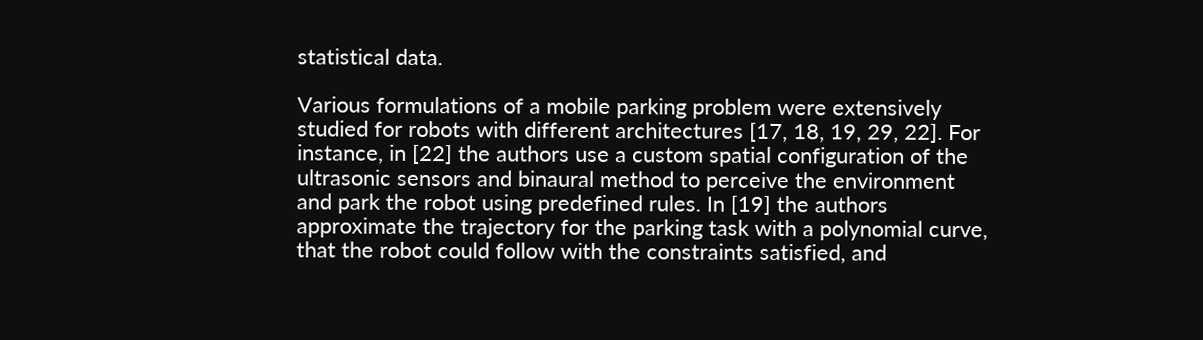statistical data.

Various formulations of a mobile parking problem were extensively studied for robots with different architectures [17, 18, 19, 29, 22]. For instance, in [22] the authors use a custom spatial configuration of the ultrasonic sensors and binaural method to perceive the environment and park the robot using predefined rules. In [19] the authors approximate the trajectory for the parking task with a polynomial curve, that the robot could follow with the constraints satisfied, and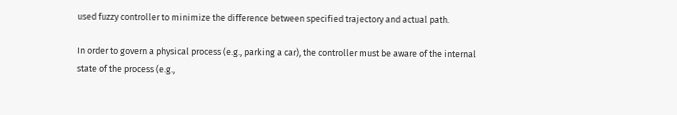used fuzzy controller to minimize the difference between specified trajectory and actual path.

In order to govern a physical process (e.g., parking a car), the controller must be aware of the internal state of the process (e.g.,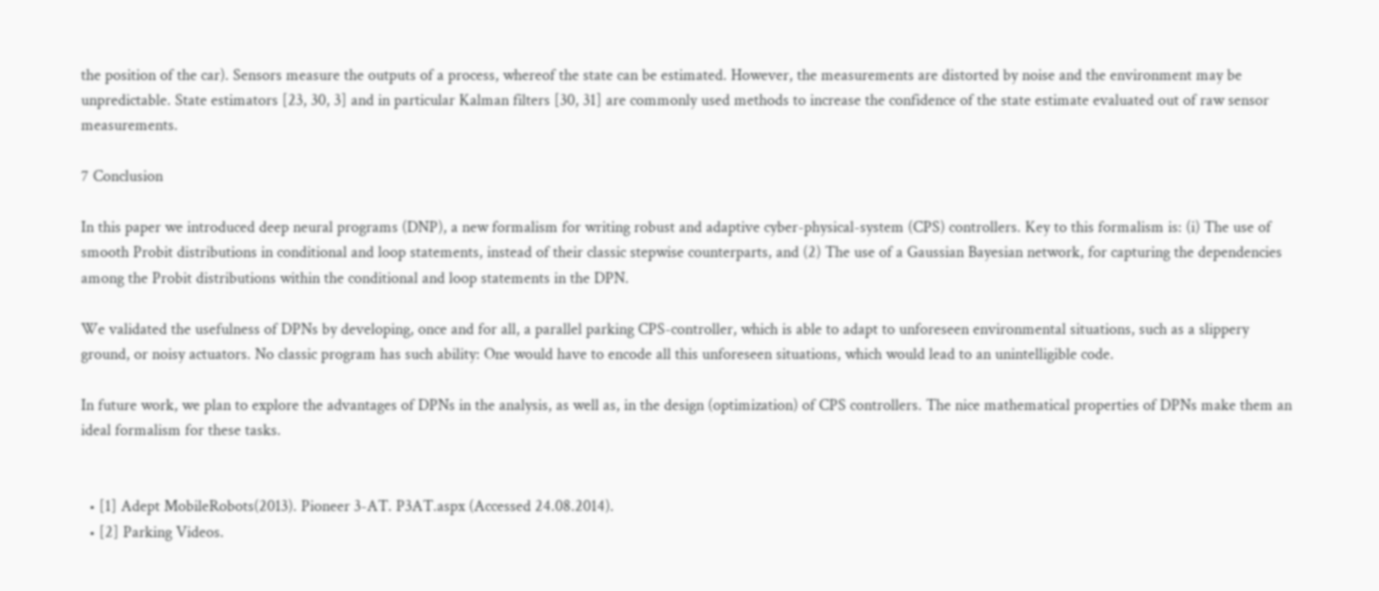the position of the car). Sensors measure the outputs of a process, whereof the state can be estimated. However, the measurements are distorted by noise and the environment may be unpredictable. State estimators [23, 30, 3] and in particular Kalman filters [30, 31] are commonly used methods to increase the confidence of the state estimate evaluated out of raw sensor measurements.

7 Conclusion

In this paper we introduced deep neural programs (DNP), a new formalism for writing robust and adaptive cyber-physical-system (CPS) controllers. Key to this formalism is: (i) The use of smooth Probit distributions in conditional and loop statements, instead of their classic stepwise counterparts, and (2) The use of a Gaussian Bayesian network, for capturing the dependencies among the Probit distributions within the conditional and loop statements in the DPN.

We validated the usefulness of DPNs by developing, once and for all, a parallel parking CPS-controller, which is able to adapt to unforeseen environmental situations, such as a slippery ground, or noisy actuators. No classic program has such ability: One would have to encode all this unforeseen situations, which would lead to an unintelligible code.

In future work, we plan to explore the advantages of DPNs in the analysis, as well as, in the design (optimization) of CPS controllers. The nice mathematical properties of DPNs make them an ideal formalism for these tasks.


  • [1] Adept MobileRobots(2013). Pioneer 3-AT. P3AT.aspx (Accessed 24.08.2014).
  • [2] Parking Videos.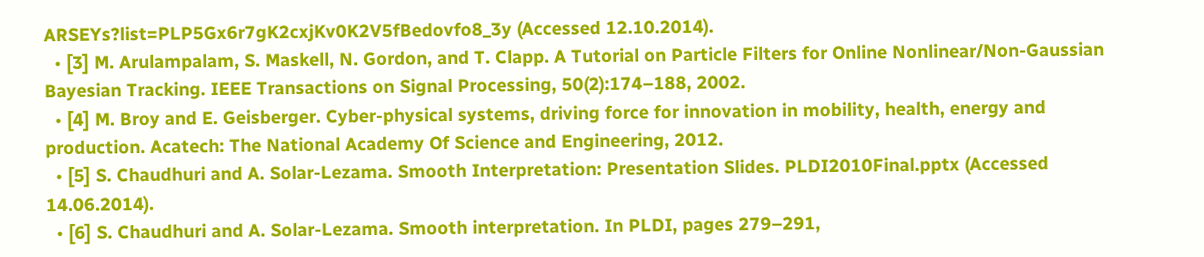ARSEYs?list=PLP5Gx6r7gK2cxjKv0K2V5fBedovfo8_3y (Accessed 12.10.2014).
  • [3] M. Arulampalam, S. Maskell, N. Gordon, and T. Clapp. A Tutorial on Particle Filters for Online Nonlinear/Non-Gaussian Bayesian Tracking. IEEE Transactions on Signal Processing, 50(2):174–188, 2002.
  • [4] M. Broy and E. Geisberger. Cyber-physical systems, driving force for innovation in mobility, health, energy and production. Acatech: The National Academy Of Science and Engineering, 2012.
  • [5] S. Chaudhuri and A. Solar-Lezama. Smooth Interpretation: Presentation Slides. PLDI2010Final.pptx (Accessed 14.06.2014).
  • [6] S. Chaudhuri and A. Solar-Lezama. Smooth interpretation. In PLDI, pages 279–291,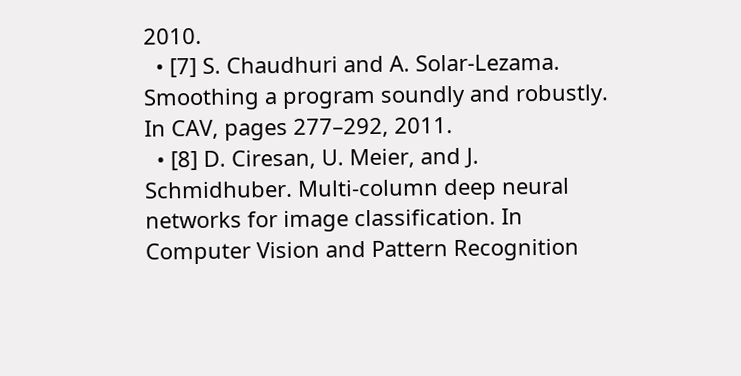2010.
  • [7] S. Chaudhuri and A. Solar-Lezama. Smoothing a program soundly and robustly. In CAV, pages 277–292, 2011.
  • [8] D. Ciresan, U. Meier, and J. Schmidhuber. Multi-column deep neural networks for image classification. In Computer Vision and Pattern Recognition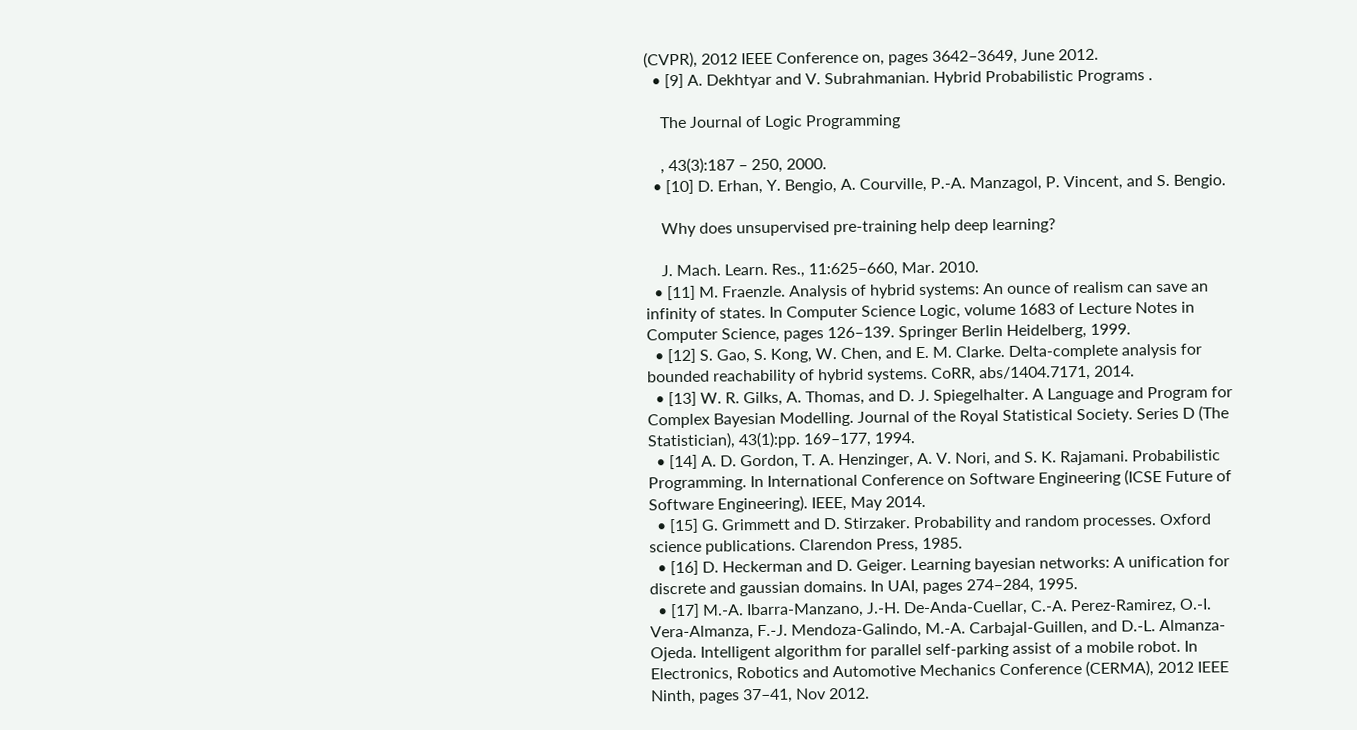(CVPR), 2012 IEEE Conference on, pages 3642–3649, June 2012.
  • [9] A. Dekhtyar and V. Subrahmanian. Hybrid Probabilistic Programs .

    The Journal of Logic Programming

    , 43(3):187 – 250, 2000.
  • [10] D. Erhan, Y. Bengio, A. Courville, P.-A. Manzagol, P. Vincent, and S. Bengio.

    Why does unsupervised pre-training help deep learning?

    J. Mach. Learn. Res., 11:625–660, Mar. 2010.
  • [11] M. Fraenzle. Analysis of hybrid systems: An ounce of realism can save an infinity of states. In Computer Science Logic, volume 1683 of Lecture Notes in Computer Science, pages 126–139. Springer Berlin Heidelberg, 1999.
  • [12] S. Gao, S. Kong, W. Chen, and E. M. Clarke. Delta-complete analysis for bounded reachability of hybrid systems. CoRR, abs/1404.7171, 2014.
  • [13] W. R. Gilks, A. Thomas, and D. J. Spiegelhalter. A Language and Program for Complex Bayesian Modelling. Journal of the Royal Statistical Society. Series D (The Statistician), 43(1):pp. 169–177, 1994.
  • [14] A. D. Gordon, T. A. Henzinger, A. V. Nori, and S. K. Rajamani. Probabilistic Programming. In International Conference on Software Engineering (ICSE Future of Software Engineering). IEEE, May 2014.
  • [15] G. Grimmett and D. Stirzaker. Probability and random processes. Oxford science publications. Clarendon Press, 1985.
  • [16] D. Heckerman and D. Geiger. Learning bayesian networks: A unification for discrete and gaussian domains. In UAI, pages 274–284, 1995.
  • [17] M.-A. Ibarra-Manzano, J.-H. De-Anda-Cuellar, C.-A. Perez-Ramirez, O.-I. Vera-Almanza, F.-J. Mendoza-Galindo, M.-A. Carbajal-Guillen, and D.-L. Almanza-Ojeda. Intelligent algorithm for parallel self-parking assist of a mobile robot. In Electronics, Robotics and Automotive Mechanics Conference (CERMA), 2012 IEEE Ninth, pages 37–41, Nov 2012.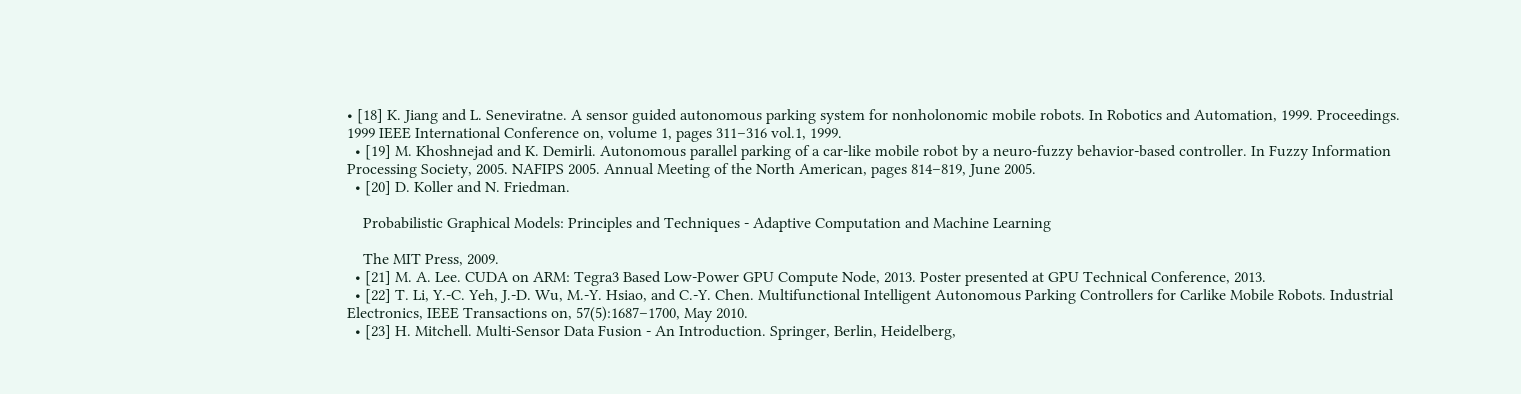• [18] K. Jiang and L. Seneviratne. A sensor guided autonomous parking system for nonholonomic mobile robots. In Robotics and Automation, 1999. Proceedings. 1999 IEEE International Conference on, volume 1, pages 311–316 vol.1, 1999.
  • [19] M. Khoshnejad and K. Demirli. Autonomous parallel parking of a car-like mobile robot by a neuro-fuzzy behavior-based controller. In Fuzzy Information Processing Society, 2005. NAFIPS 2005. Annual Meeting of the North American, pages 814–819, June 2005.
  • [20] D. Koller and N. Friedman.

    Probabilistic Graphical Models: Principles and Techniques - Adaptive Computation and Machine Learning

    The MIT Press, 2009.
  • [21] M. A. Lee. CUDA on ARM: Tegra3 Based Low-Power GPU Compute Node, 2013. Poster presented at GPU Technical Conference, 2013.
  • [22] T. Li, Y.-C. Yeh, J.-D. Wu, M.-Y. Hsiao, and C.-Y. Chen. Multifunctional Intelligent Autonomous Parking Controllers for Carlike Mobile Robots. Industrial Electronics, IEEE Transactions on, 57(5):1687–1700, May 2010.
  • [23] H. Mitchell. Multi-Sensor Data Fusion - An Introduction. Springer, Berlin, Heidelberg,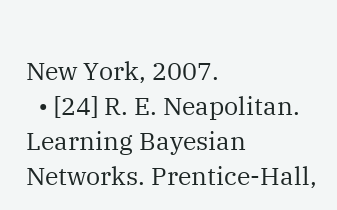New York, 2007.
  • [24] R. E. Neapolitan. Learning Bayesian Networks. Prentice-Hall,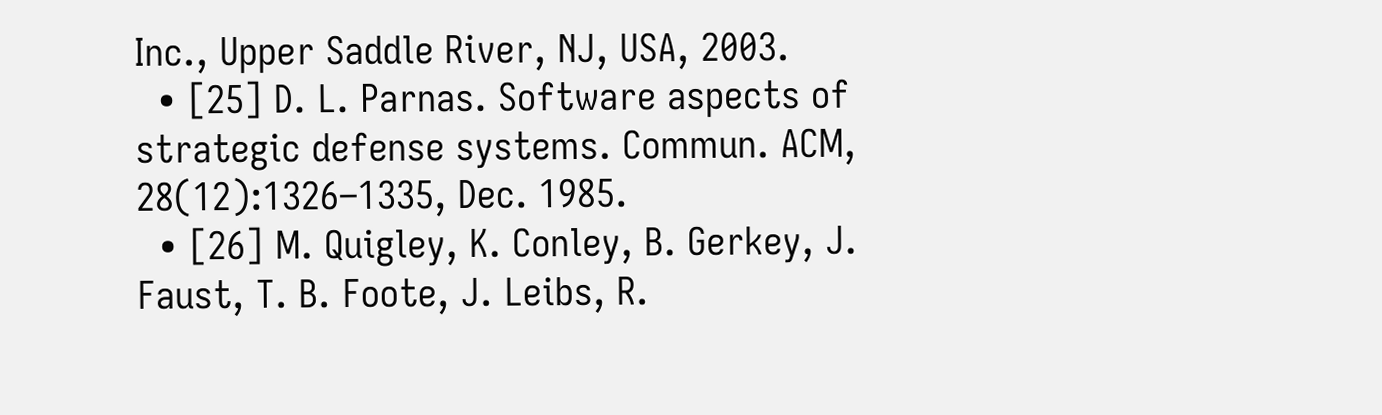Inc., Upper Saddle River, NJ, USA, 2003.
  • [25] D. L. Parnas. Software aspects of strategic defense systems. Commun. ACM, 28(12):1326–1335, Dec. 1985.
  • [26] M. Quigley, K. Conley, B. Gerkey, J. Faust, T. B. Foote, J. Leibs, R.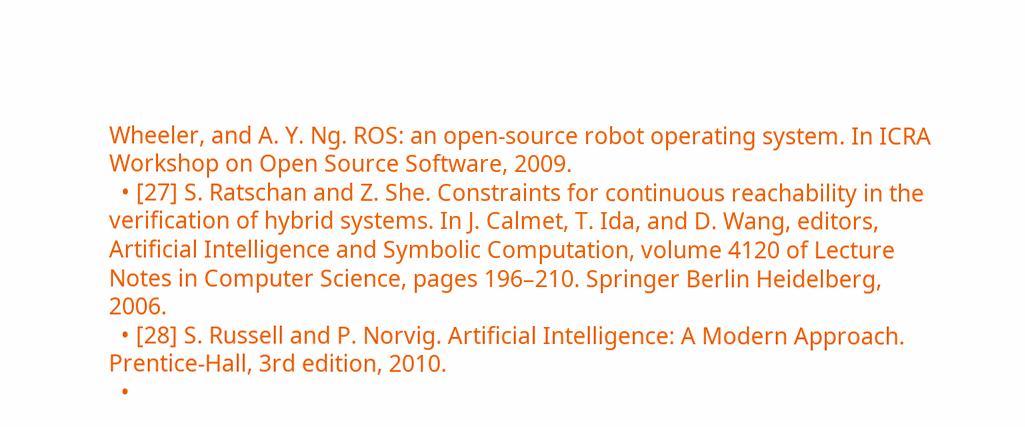Wheeler, and A. Y. Ng. ROS: an open-source robot operating system. In ICRA Workshop on Open Source Software, 2009.
  • [27] S. Ratschan and Z. She. Constraints for continuous reachability in the verification of hybrid systems. In J. Calmet, T. Ida, and D. Wang, editors, Artificial Intelligence and Symbolic Computation, volume 4120 of Lecture Notes in Computer Science, pages 196–210. Springer Berlin Heidelberg, 2006.
  • [28] S. Russell and P. Norvig. Artificial Intelligence: A Modern Approach. Prentice-Hall, 3rd edition, 2010.
  •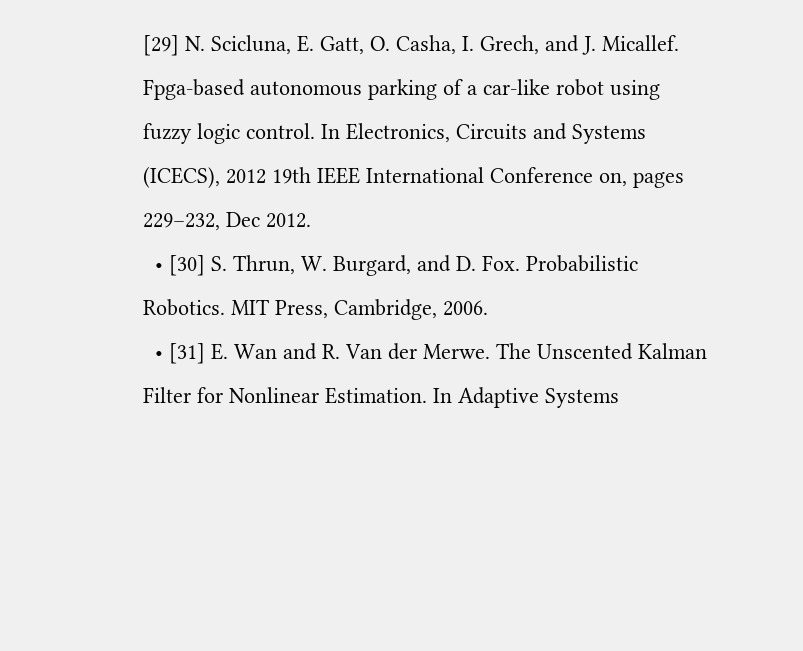[29] N. Scicluna, E. Gatt, O. Casha, I. Grech, and J. Micallef. Fpga-based autonomous parking of a car-like robot using fuzzy logic control. In Electronics, Circuits and Systems (ICECS), 2012 19th IEEE International Conference on, pages 229–232, Dec 2012.
  • [30] S. Thrun, W. Burgard, and D. Fox. Probabilistic Robotics. MIT Press, Cambridge, 2006.
  • [31] E. Wan and R. Van der Merwe. The Unscented Kalman Filter for Nonlinear Estimation. In Adaptive Systems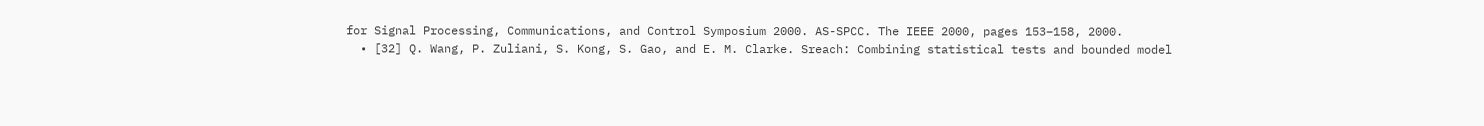for Signal Processing, Communications, and Control Symposium 2000. AS-SPCC. The IEEE 2000, pages 153–158, 2000.
  • [32] Q. Wang, P. Zuliani, S. Kong, S. Gao, and E. M. Clarke. Sreach: Combining statistical tests and bounded model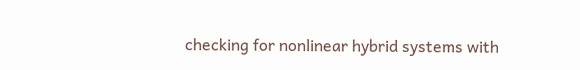checking for nonlinear hybrid systems with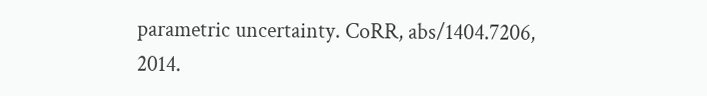parametric uncertainty. CoRR, abs/1404.7206, 2014.